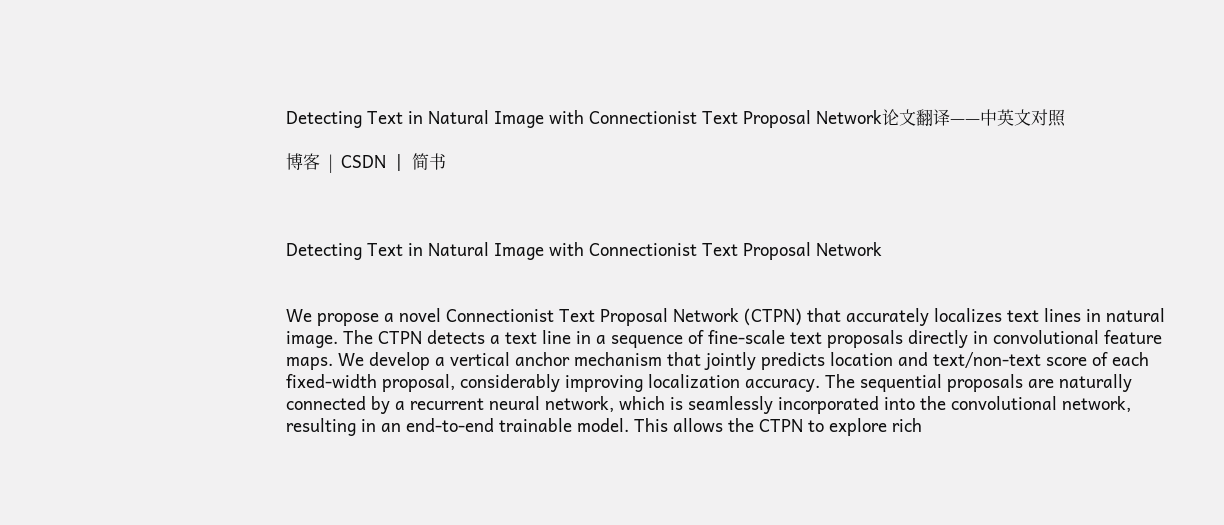Detecting Text in Natural Image with Connectionist Text Proposal Network论文翻译——中英文对照

博客  |  CSDN  |  简书



Detecting Text in Natural Image with Connectionist Text Proposal Network


We propose a novel Connectionist Text Proposal Network (CTPN) that accurately localizes text lines in natural image. The CTPN detects a text line in a sequence of fine-scale text proposals directly in convolutional feature maps. We develop a vertical anchor mechanism that jointly predicts location and text/non-text score of each fixed-width proposal, considerably improving localization accuracy. The sequential proposals are naturally connected by a recurrent neural network, which is seamlessly incorporated into the convolutional network, resulting in an end-to-end trainable model. This allows the CTPN to explore rich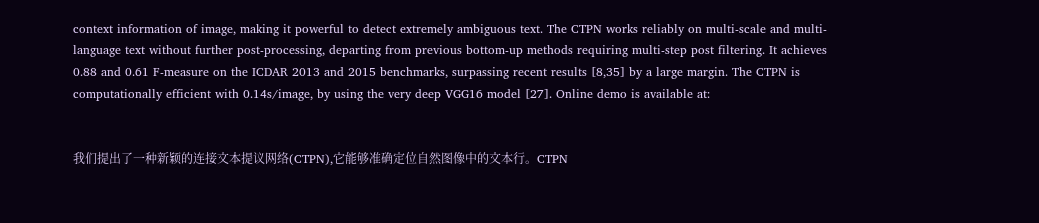context information of image, making it powerful to detect extremely ambiguous text. The CTPN works reliably on multi-scale and multi-language text without further post-processing, departing from previous bottom-up methods requiring multi-step post filtering. It achieves 0.88 and 0.61 F-measure on the ICDAR 2013 and 2015 benchmarks, surpassing recent results [8,35] by a large margin. The CTPN is computationally efficient with 0.14s/image, by using the very deep VGG16 model [27]. Online demo is available at:


我们提出了一种新颖的连接文本提议网络(CTPN),它能够准确定位自然图像中的文本行。CTPN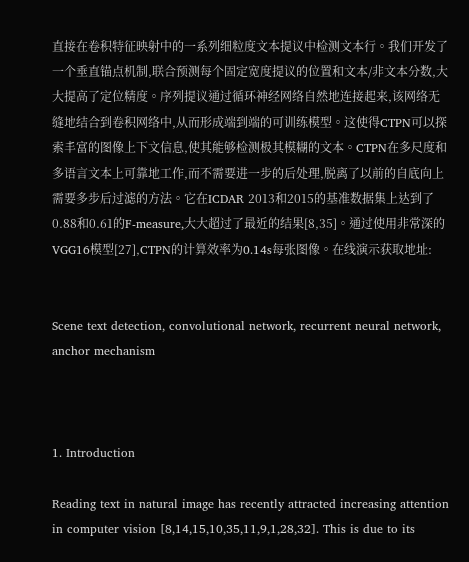直接在卷积特征映射中的一系列细粒度文本提议中检测文本行。我们开发了一个垂直锚点机制,联合预测每个固定宽度提议的位置和文本/非文本分数,大大提高了定位精度。序列提议通过循环神经网络自然地连接起来,该网络无缝地结合到卷积网络中,从而形成端到端的可训练模型。这使得CTPN可以探索丰富的图像上下文信息,使其能够检测极其模糊的文本。CTPN在多尺度和多语言文本上可靠地工作,而不需要进一步的后处理,脱离了以前的自底向上需要多步后过滤的方法。它在ICDAR 2013和2015的基准数据集上达到了0.88和0.61的F-measure,大大超过了最近的结果[8,35]。通过使用非常深的VGG16模型[27],CTPN的计算效率为0.14s每张图像。在线演示获取地址:


Scene text detection, convolutional network, recurrent neural network, anchor mechanism



1. Introduction

Reading text in natural image has recently attracted increasing attention in computer vision [8,14,15,10,35,11,9,1,28,32]. This is due to its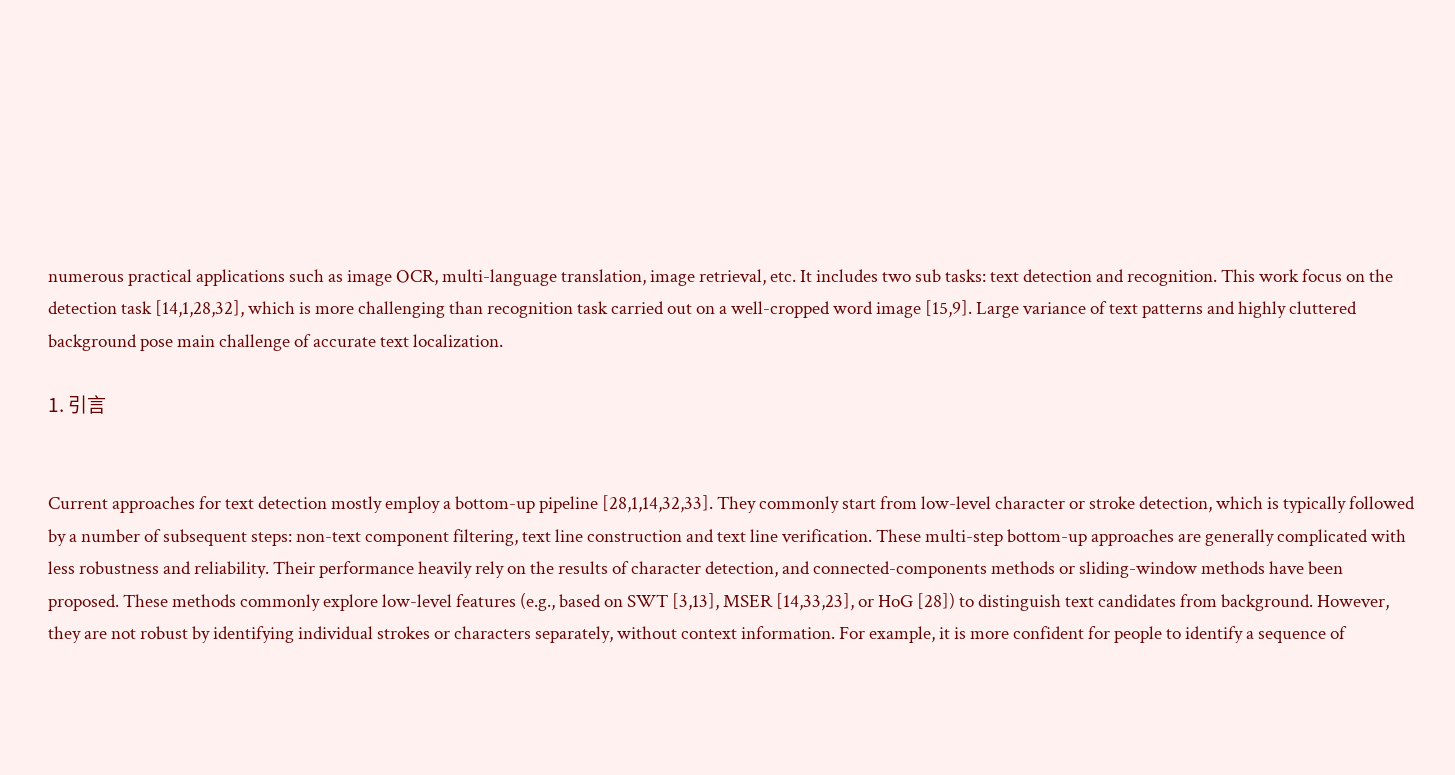numerous practical applications such as image OCR, multi-language translation, image retrieval, etc. It includes two sub tasks: text detection and recognition. This work focus on the detection task [14,1,28,32], which is more challenging than recognition task carried out on a well-cropped word image [15,9]. Large variance of text patterns and highly cluttered background pose main challenge of accurate text localization.

1. 引言


Current approaches for text detection mostly employ a bottom-up pipeline [28,1,14,32,33]. They commonly start from low-level character or stroke detection, which is typically followed by a number of subsequent steps: non-text component filtering, text line construction and text line verification. These multi-step bottom-up approaches are generally complicated with less robustness and reliability. Their performance heavily rely on the results of character detection, and connected-components methods or sliding-window methods have been proposed. These methods commonly explore low-level features (e.g., based on SWT [3,13], MSER [14,33,23], or HoG [28]) to distinguish text candidates from background. However, they are not robust by identifying individual strokes or characters separately, without context information. For example, it is more confident for people to identify a sequence of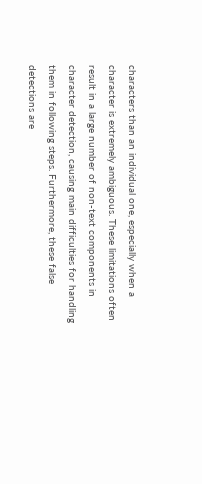characters than an individual one, especially when a character is extremely ambiguous. These limitations often result in a large number of non-text components in character detection, causing main difficulties for handling them in following steps. Furthermore, these false detections are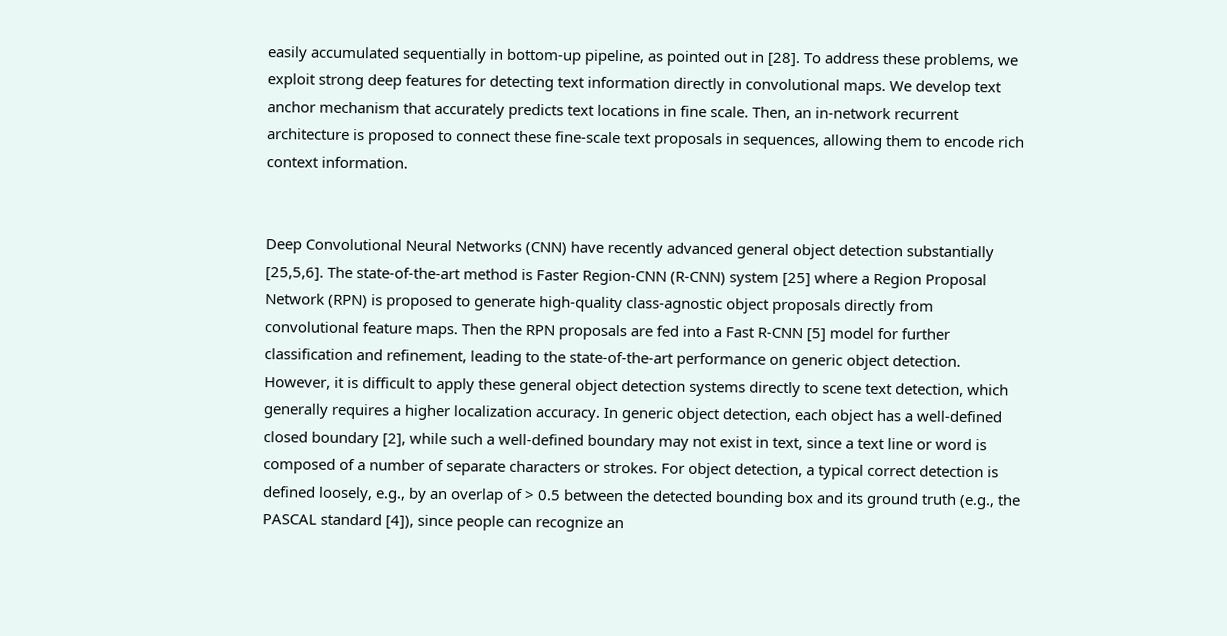easily accumulated sequentially in bottom-up pipeline, as pointed out in [28]. To address these problems, we exploit strong deep features for detecting text information directly in convolutional maps. We develop text anchor mechanism that accurately predicts text locations in fine scale. Then, an in-network recurrent architecture is proposed to connect these fine-scale text proposals in sequences, allowing them to encode rich context information.


Deep Convolutional Neural Networks (CNN) have recently advanced general object detection substantially [25,5,6]. The state-of-the-art method is Faster Region-CNN (R-CNN) system [25] where a Region Proposal Network (RPN) is proposed to generate high-quality class-agnostic object proposals directly from convolutional feature maps. Then the RPN proposals are fed into a Fast R-CNN [5] model for further classification and refinement, leading to the state-of-the-art performance on generic object detection. However, it is difficult to apply these general object detection systems directly to scene text detection, which generally requires a higher localization accuracy. In generic object detection, each object has a well-defined closed boundary [2], while such a well-defined boundary may not exist in text, since a text line or word is composed of a number of separate characters or strokes. For object detection, a typical correct detection is defined loosely, e.g., by an overlap of > 0.5 between the detected bounding box and its ground truth (e.g., the PASCAL standard [4]), since people can recognize an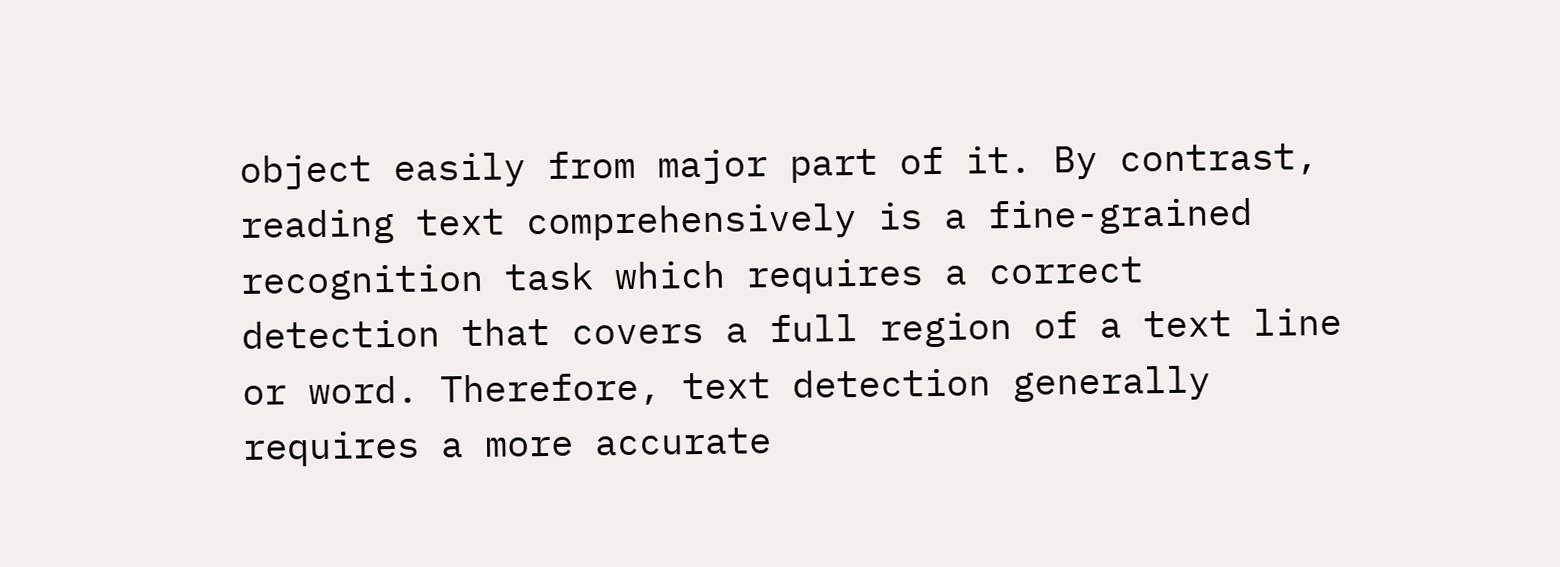object easily from major part of it. By contrast, reading text comprehensively is a fine-grained recognition task which requires a correct detection that covers a full region of a text line or word. Therefore, text detection generally requires a more accurate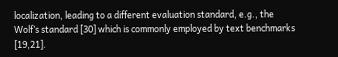localization, leading to a different evaluation standard, e.g., the Wolf’s standard [30] which is commonly employed by text benchmarks [19,21].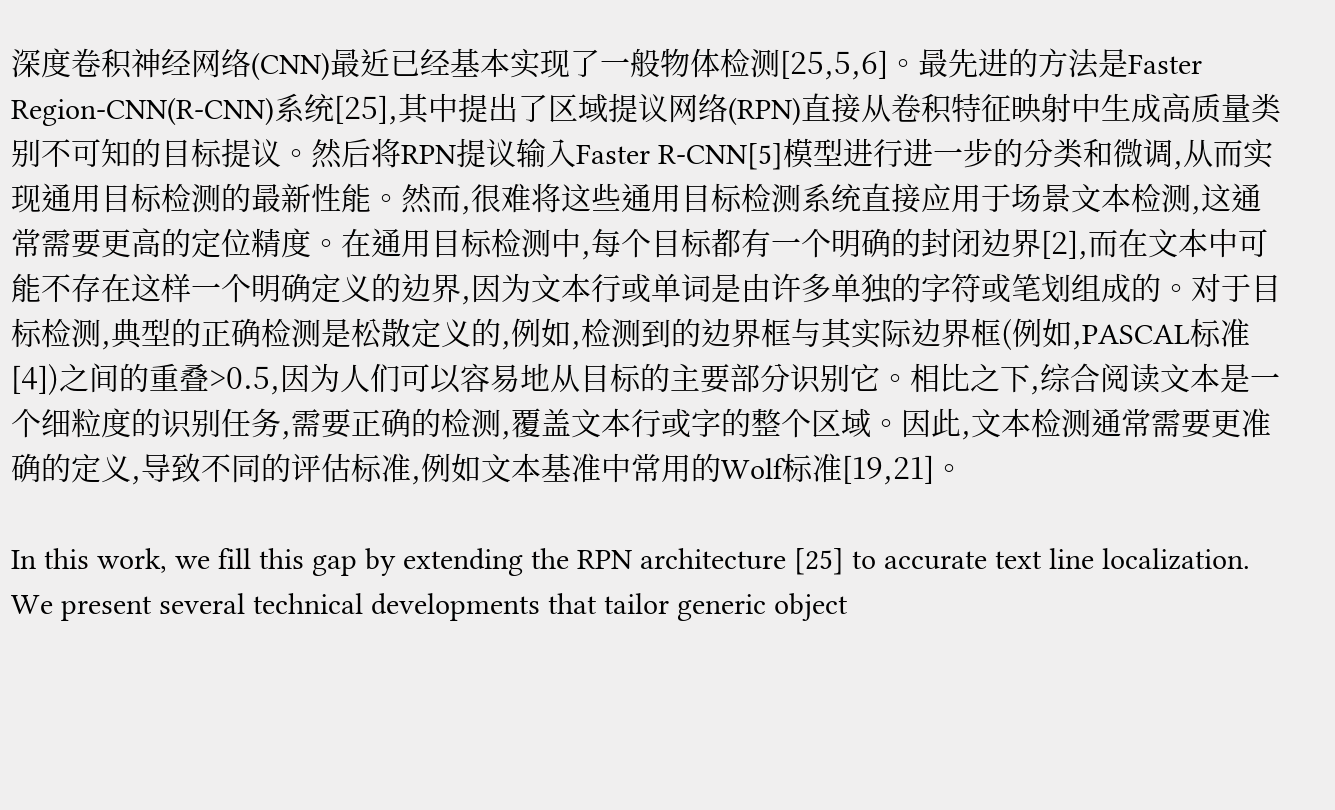深度卷积神经网络(CNN)最近已经基本实现了一般物体检测[25,5,6]。最先进的方法是Faster Region-CNN(R-CNN)系统[25],其中提出了区域提议网络(RPN)直接从卷积特征映射中生成高质量类别不可知的目标提议。然后将RPN提议输入Faster R-CNN[5]模型进行进一步的分类和微调,从而实现通用目标检测的最新性能。然而,很难将这些通用目标检测系统直接应用于场景文本检测,这通常需要更高的定位精度。在通用目标检测中,每个目标都有一个明确的封闭边界[2],而在文本中可能不存在这样一个明确定义的边界,因为文本行或单词是由许多单独的字符或笔划组成的。对于目标检测,典型的正确检测是松散定义的,例如,检测到的边界框与其实际边界框(例如,PASCAL标准[4])之间的重叠>0.5,因为人们可以容易地从目标的主要部分识别它。相比之下,综合阅读文本是一个细粒度的识别任务,需要正确的检测,覆盖文本行或字的整个区域。因此,文本检测通常需要更准确的定义,导致不同的评估标准,例如文本基准中常用的Wolf标准[19,21]。

In this work, we fill this gap by extending the RPN architecture [25] to accurate text line localization. We present several technical developments that tailor generic object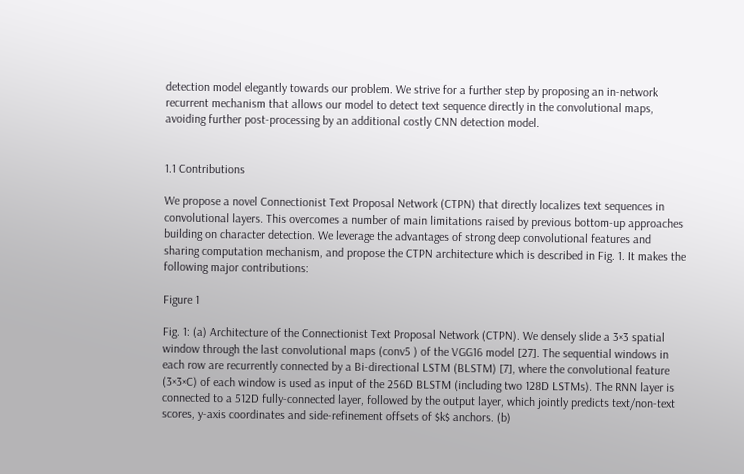detection model elegantly towards our problem. We strive for a further step by proposing an in-network recurrent mechanism that allows our model to detect text sequence directly in the convolutional maps, avoiding further post-processing by an additional costly CNN detection model.


1.1 Contributions

We propose a novel Connectionist Text Proposal Network (CTPN) that directly localizes text sequences in convolutional layers. This overcomes a number of main limitations raised by previous bottom-up approaches building on character detection. We leverage the advantages of strong deep convolutional features and sharing computation mechanism, and propose the CTPN architecture which is described in Fig. 1. It makes the following major contributions:

Figure 1

Fig. 1: (a) Architecture of the Connectionist Text Proposal Network (CTPN). We densely slide a 3×3 spatial window through the last convolutional maps (conv5 ) of the VGG16 model [27]. The sequential windows in each row are recurrently connected by a Bi-directional LSTM (BLSTM) [7], where the convolutional feature (3×3×C) of each window is used as input of the 256D BLSTM (including two 128D LSTMs). The RNN layer is connected to a 512D fully-connected layer, followed by the output layer, which jointly predicts text/non-text scores, y-axis coordinates and side-refinement offsets of $k$ anchors. (b)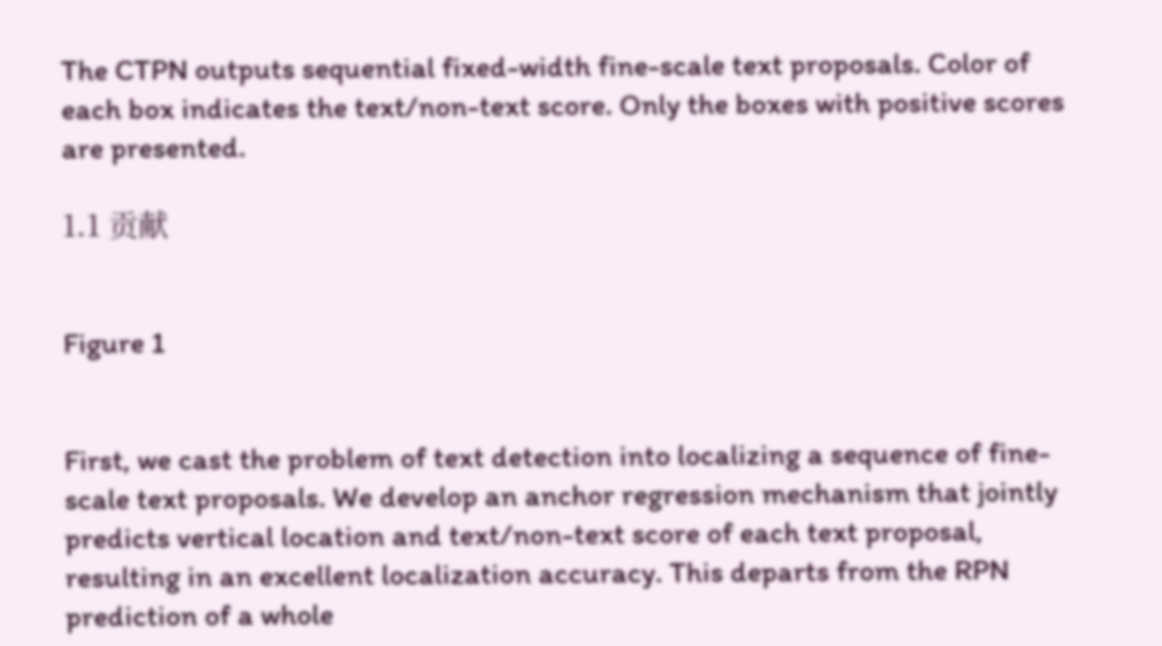The CTPN outputs sequential fixed-width fine-scale text proposals. Color of each box indicates the text/non-text score. Only the boxes with positive scores are presented.

1.1 贡献


Figure 1


First, we cast the problem of text detection into localizing a sequence of fine-scale text proposals. We develop an anchor regression mechanism that jointly predicts vertical location and text/non-text score of each text proposal, resulting in an excellent localization accuracy. This departs from the RPN prediction of a whole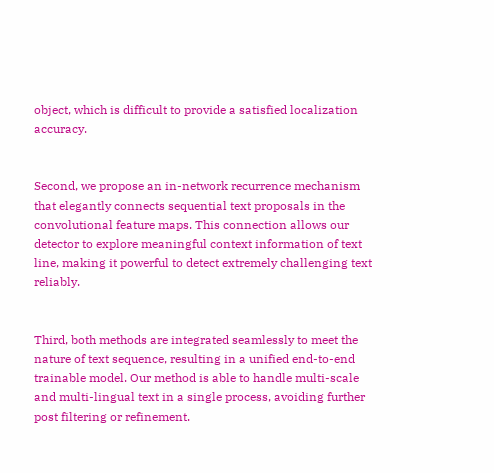object, which is difficult to provide a satisfied localization accuracy.


Second, we propose an in-network recurrence mechanism that elegantly connects sequential text proposals in the convolutional feature maps. This connection allows our detector to explore meaningful context information of text line, making it powerful to detect extremely challenging text reliably.


Third, both methods are integrated seamlessly to meet the nature of text sequence, resulting in a unified end-to-end trainable model. Our method is able to handle multi-scale and multi-lingual text in a single process, avoiding further post filtering or refinement.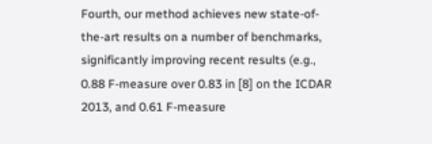Fourth, our method achieves new state-of-the-art results on a number of benchmarks, significantly improving recent results (e.g., 0.88 F-measure over 0.83 in [8] on the ICDAR 2013, and 0.61 F-measure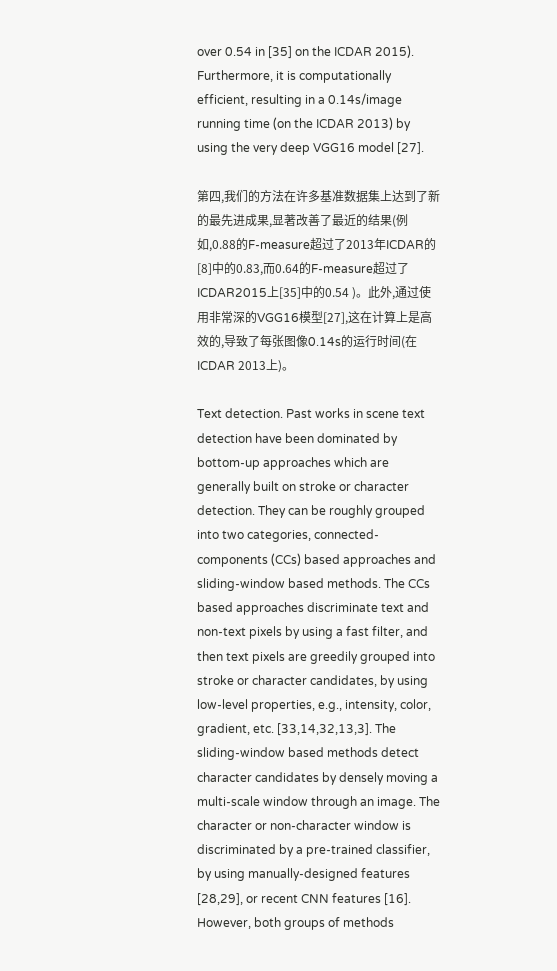over 0.54 in [35] on the ICDAR 2015). Furthermore, it is computationally efficient, resulting in a 0.14s/image running time (on the ICDAR 2013) by using the very deep VGG16 model [27].

第四,我们的方法在许多基准数据集上达到了新的最先进成果,显著改善了最近的结果(例如,0.88的F-measure超过了2013年ICDAR的[8]中的0.83,而0.64的F-measure超过了ICDAR2015上[35]中的0.54 )。此外,通过使用非常深的VGG16模型[27],这在计算上是高效的,导致了每张图像0.14s的运行时间(在ICDAR 2013上)。

Text detection. Past works in scene text detection have been dominated by bottom-up approaches which are generally built on stroke or character detection. They can be roughly grouped into two categories, connected-components (CCs) based approaches and sliding-window based methods. The CCs based approaches discriminate text and non-text pixels by using a fast filter, and then text pixels are greedily grouped into stroke or character candidates, by using low-level properties, e.g., intensity, color, gradient, etc. [33,14,32,13,3]. The sliding-window based methods detect character candidates by densely moving a multi-scale window through an image. The character or non-character window is discriminated by a pre-trained classifier, by using manually-designed features [28,29], or recent CNN features [16]. However, both groups of methods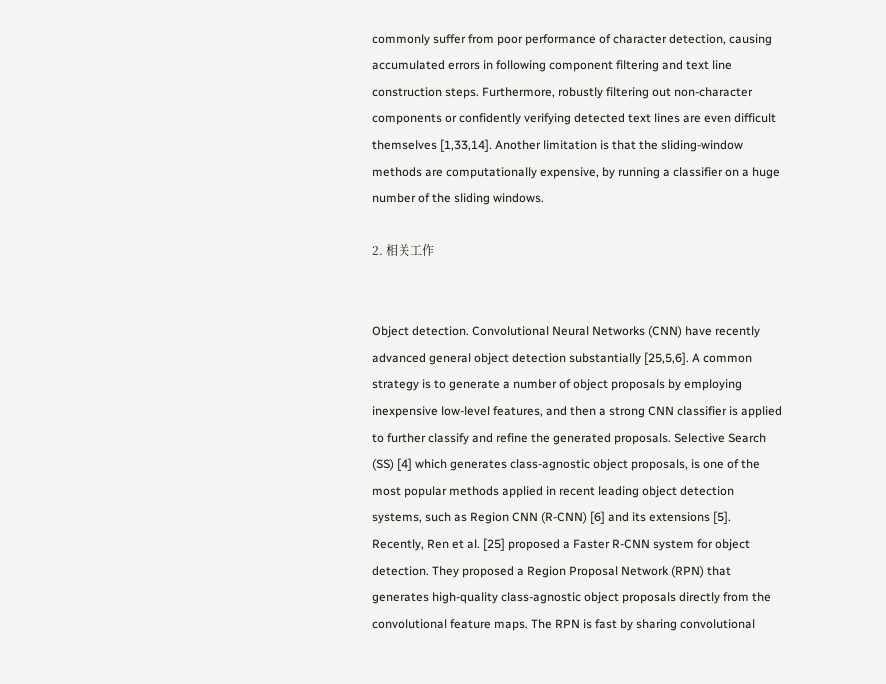commonly suffer from poor performance of character detection, causing accumulated errors in following component filtering and text line construction steps. Furthermore, robustly filtering out non-character components or confidently verifying detected text lines are even difficult themselves [1,33,14]. Another limitation is that the sliding-window methods are computationally expensive, by running a classifier on a huge number of the sliding windows.

2. 相关工作


Object detection. Convolutional Neural Networks (CNN) have recently advanced general object detection substantially [25,5,6]. A common strategy is to generate a number of object proposals by employing inexpensive low-level features, and then a strong CNN classifier is applied to further classify and refine the generated proposals. Selective Search (SS) [4] which generates class-agnostic object proposals, is one of the most popular methods applied in recent leading object detection systems, such as Region CNN (R-CNN) [6] and its extensions [5]. Recently, Ren et al. [25] proposed a Faster R-CNN system for object detection. They proposed a Region Proposal Network (RPN) that generates high-quality class-agnostic object proposals directly from the convolutional feature maps. The RPN is fast by sharing convolutional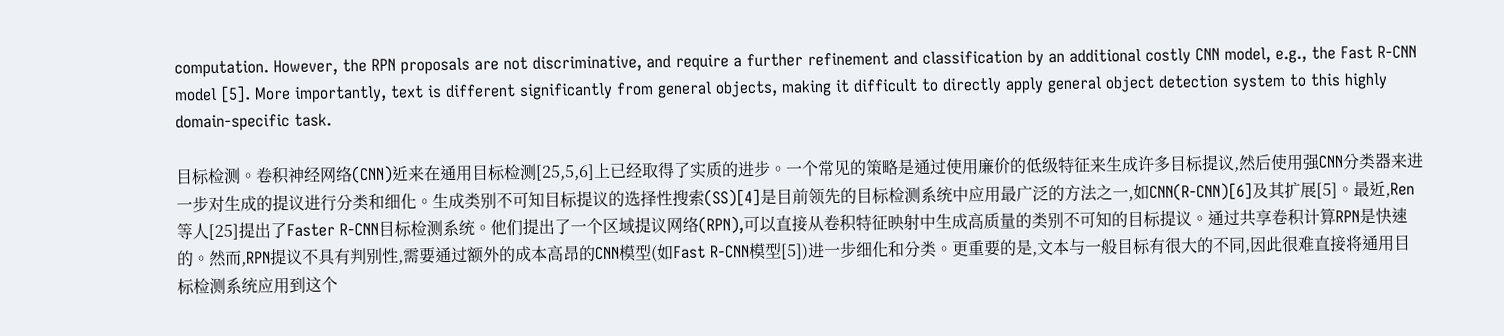computation. However, the RPN proposals are not discriminative, and require a further refinement and classification by an additional costly CNN model, e.g., the Fast R-CNN model [5]. More importantly, text is different significantly from general objects, making it difficult to directly apply general object detection system to this highly domain-specific task.

目标检测。卷积神经网络(CNN)近来在通用目标检测[25,5,6]上已经取得了实质的进步。一个常见的策略是通过使用廉价的低级特征来生成许多目标提议,然后使用强CNN分类器来进一步对生成的提议进行分类和细化。生成类别不可知目标提议的选择性搜索(SS)[4]是目前领先的目标检测系统中应用最广泛的方法之一,如CNN(R-CNN)[6]及其扩展[5]。最近,Ren等人[25]提出了Faster R-CNN目标检测系统。他们提出了一个区域提议网络(RPN),可以直接从卷积特征映射中生成高质量的类别不可知的目标提议。通过共享卷积计算RPN是快速的。然而,RPN提议不具有判别性,需要通过额外的成本高昂的CNN模型(如Fast R-CNN模型[5])进一步细化和分类。更重要的是,文本与一般目标有很大的不同,因此很难直接将通用目标检测系统应用到这个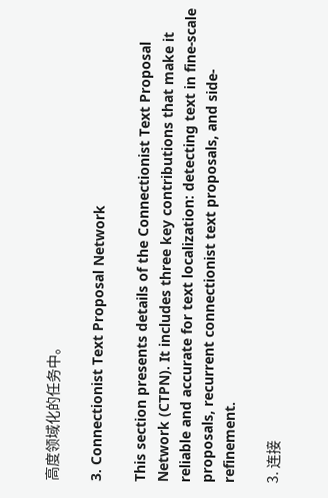高度领域化的任务中。

3. Connectionist Text Proposal Network

This section presents details of the Connectionist Text Proposal Network (CTPN). It includes three key contributions that make it reliable and accurate for text localization: detecting text in fine-scale proposals, recurrent connectionist text proposals, and side-refinement.

3. 连接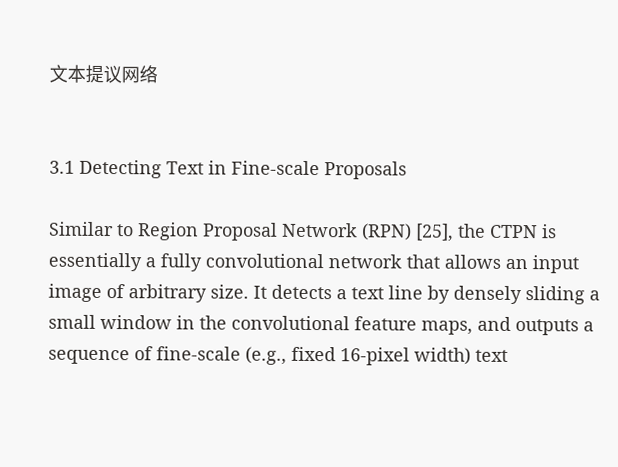文本提议网络


3.1 Detecting Text in Fine-scale Proposals

Similar to Region Proposal Network (RPN) [25], the CTPN is essentially a fully convolutional network that allows an input image of arbitrary size. It detects a text line by densely sliding a small window in the convolutional feature maps, and outputs a sequence of fine-scale (e.g., fixed 16-pixel width) text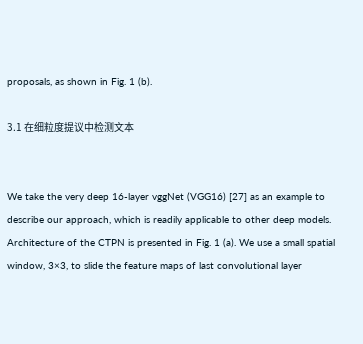proposals, as shown in Fig. 1 (b).

3.1 在细粒度提议中检测文本


We take the very deep 16-layer vggNet (VGG16) [27] as an example to describe our approach, which is readily applicable to other deep models. Architecture of the CTPN is presented in Fig. 1 (a). We use a small spatial window, 3×3, to slide the feature maps of last convolutional layer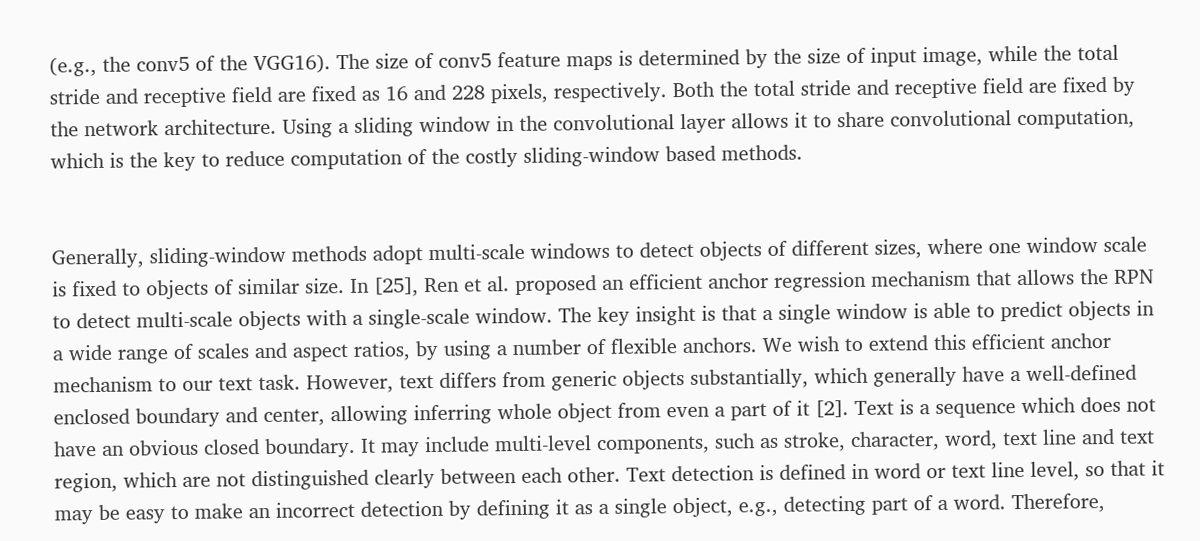(e.g., the conv5 of the VGG16). The size of conv5 feature maps is determined by the size of input image, while the total stride and receptive field are fixed as 16 and 228 pixels, respectively. Both the total stride and receptive field are fixed by the network architecture. Using a sliding window in the convolutional layer allows it to share convolutional computation, which is the key to reduce computation of the costly sliding-window based methods.


Generally, sliding-window methods adopt multi-scale windows to detect objects of different sizes, where one window scale is fixed to objects of similar size. In [25], Ren et al. proposed an efficient anchor regression mechanism that allows the RPN to detect multi-scale objects with a single-scale window. The key insight is that a single window is able to predict objects in a wide range of scales and aspect ratios, by using a number of flexible anchors. We wish to extend this efficient anchor mechanism to our text task. However, text differs from generic objects substantially, which generally have a well-defined enclosed boundary and center, allowing inferring whole object from even a part of it [2]. Text is a sequence which does not have an obvious closed boundary. It may include multi-level components, such as stroke, character, word, text line and text region, which are not distinguished clearly between each other. Text detection is defined in word or text line level, so that it may be easy to make an incorrect detection by defining it as a single object, e.g., detecting part of a word. Therefore,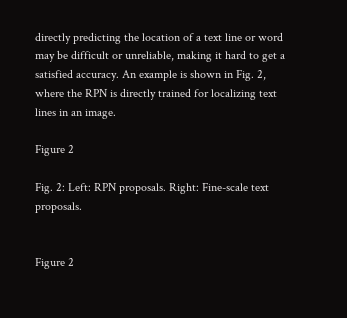directly predicting the location of a text line or word may be difficult or unreliable, making it hard to get a satisfied accuracy. An example is shown in Fig. 2, where the RPN is directly trained for localizing text lines in an image.

Figure 2

Fig. 2: Left: RPN proposals. Right: Fine-scale text proposals.


Figure 2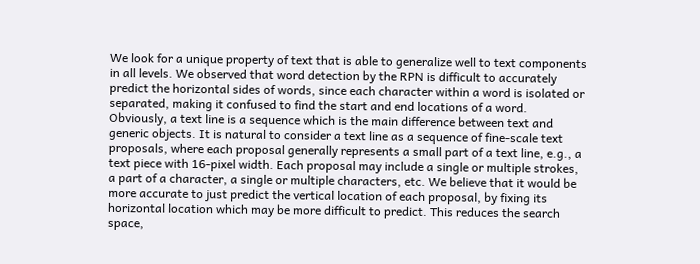We look for a unique property of text that is able to generalize well to text components in all levels. We observed that word detection by the RPN is difficult to accurately predict the horizontal sides of words, since each character within a word is isolated or separated, making it confused to find the start and end locations of a word. Obviously, a text line is a sequence which is the main difference between text and generic objects. It is natural to consider a text line as a sequence of fine-scale text proposals, where each proposal generally represents a small part of a text line, e.g., a text piece with 16-pixel width. Each proposal may include a single or multiple strokes, a part of a character, a single or multiple characters, etc. We believe that it would be more accurate to just predict the vertical location of each proposal, by fixing its horizontal location which may be more difficult to predict. This reduces the search space,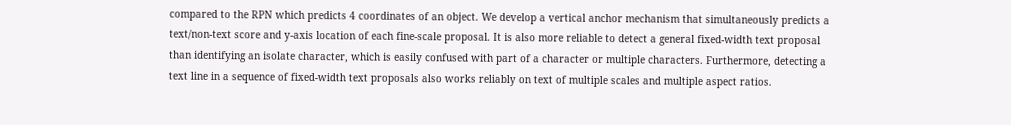compared to the RPN which predicts 4 coordinates of an object. We develop a vertical anchor mechanism that simultaneously predicts a text/non-text score and y-axis location of each fine-scale proposal. It is also more reliable to detect a general fixed-width text proposal than identifying an isolate character, which is easily confused with part of a character or multiple characters. Furthermore, detecting a text line in a sequence of fixed-width text proposals also works reliably on text of multiple scales and multiple aspect ratios.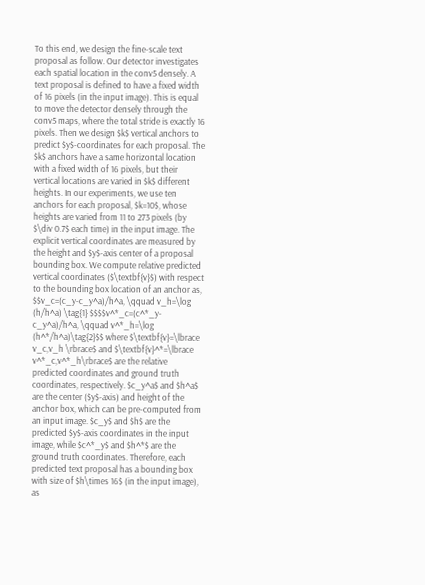To this end, we design the fine-scale text proposal as follow. Our detector investigates each spatial location in the conv5 densely. A text proposal is defined to have a fixed width of 16 pixels (in the input image). This is equal to move the detector densely through the conv5 maps, where the total stride is exactly 16 pixels. Then we design $k$ vertical anchors to predict $y$-coordinates for each proposal. The $k$ anchors have a same horizontal location with a fixed width of 16 pixels, but their vertical locations are varied in $k$ different heights. In our experiments, we use ten anchors for each proposal, $k=10$, whose heights are varied from 11 to 273 pixels (by $\div 0.7$ each time) in the input image. The explicit vertical coordinates are measured by the height and $y$-axis center of a proposal bounding box. We compute relative predicted vertical coordinates ($\textbf{v}$) with respect to the bounding box location of an anchor as, $$v_c=(c_y-c_y^a)/h^a, \qquad v_h=\log (h/h^a) \tag{1} $$$$v^*_c=(c^*_y-c_y^a)/h^a, \qquad v^*_h=\log (h^*/h^a)\tag{2}$$ where $\textbf{v}=\lbrace v_c,v_h \rbrace$ and $\textbf{v}^*=\lbrace v^*_c,v^*_h\rbrace$ are the relative predicted coordinates and ground truth coordinates, respectively. $c_y^a$ and $h^a$ are the center ($y$-axis) and height of the anchor box, which can be pre-computed from an input image. $c_y$ and $h$ are the predicted $y$-axis coordinates in the input image, while $c^*_y$ and $h^*$ are the ground truth coordinates. Therefore, each predicted text proposal has a bounding box with size of $h\times 16$ (in the input image), as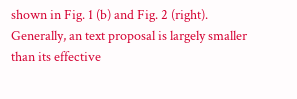shown in Fig. 1 (b) and Fig. 2 (right). Generally, an text proposal is largely smaller than its effective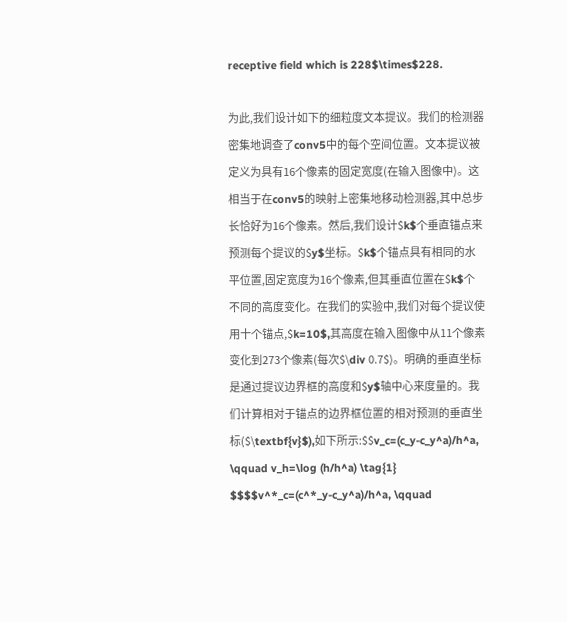receptive field which is 228$\times$228.

为此,我们设计如下的细粒度文本提议。我们的检测器密集地调查了conv5中的每个空间位置。文本提议被定义为具有16个像素的固定宽度(在输入图像中)。这相当于在conv5的映射上密集地移动检测器,其中总步长恰好为16个像素。然后,我们设计$k$个垂直锚点来预测每个提议的$y$坐标。$k$个锚点具有相同的水平位置,固定宽度为16个像素,但其垂直位置在$k$个不同的高度变化。在我们的实验中,我们对每个提议使用十个锚点,$k=10$,其高度在输入图像中从11个像素变化到273个像素(每次$\div 0.7$)。明确的垂直坐标是通过提议边界框的高度和$y$轴中心来度量的。我们计算相对于锚点的边界框位置的相对预测的垂直坐标($\textbf{v}$),如下所示:$$v_c=(c_y-c_y^a)/h^a, \qquad v_h=\log (h/h^a) \tag{1} $$$$v^*_c=(c^*_y-c_y^a)/h^a, \qquad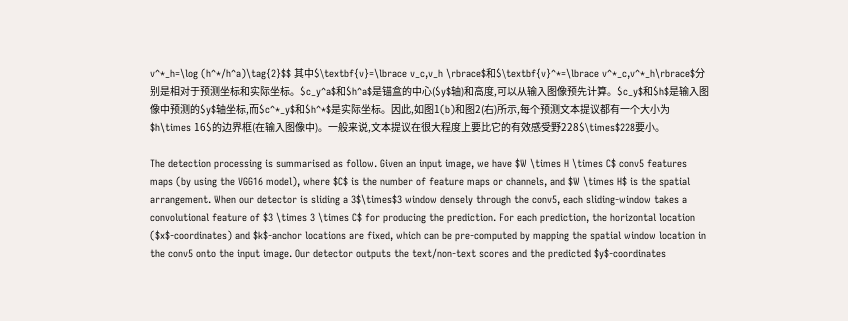v^*_h=\log (h^*/h^a)\tag{2}$$ 其中$\textbf{v}=\lbrace v_c,v_h \rbrace$和$\textbf{v}^*=\lbrace v^*_c,v^*_h\rbrace$分别是相对于预测坐标和实际坐标。$c_y^a$和$h^a$是锚盒的中心($y$轴)和高度,可以从输入图像预先计算。$c_y$和$h$是输入图像中预测的$y$轴坐标,而$c^*_y$和$h^*$是实际坐标。因此,如图1(b)和图2(右)所示,每个预测文本提议都有一个大小为$h\times 16$的边界框(在输入图像中)。一般来说,文本提议在很大程度上要比它的有效感受野228$\times$228要小。

The detection processing is summarised as follow. Given an input image, we have $W \times H \times C$ conv5 features maps (by using the VGG16 model), where $C$ is the number of feature maps or channels, and $W \times H$ is the spatial arrangement. When our detector is sliding a 3$\times$3 window densely through the conv5, each sliding-window takes a convolutional feature of $3 \times 3 \times C$ for producing the prediction. For each prediction, the horizontal location ($x$-coordinates) and $k$-anchor locations are fixed, which can be pre-computed by mapping the spatial window location in the conv5 onto the input image. Our detector outputs the text/non-text scores and the predicted $y$-coordinates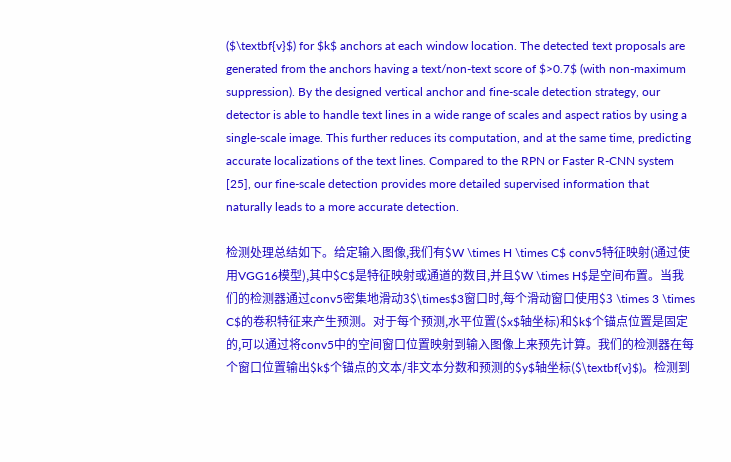($\textbf{v}$) for $k$ anchors at each window location. The detected text proposals are generated from the anchors having a text/non-text score of $>0.7$ (with non-maximum suppression). By the designed vertical anchor and fine-scale detection strategy, our detector is able to handle text lines in a wide range of scales and aspect ratios by using a single-scale image. This further reduces its computation, and at the same time, predicting accurate localizations of the text lines. Compared to the RPN or Faster R-CNN system [25], our fine-scale detection provides more detailed supervised information that naturally leads to a more accurate detection.

检测处理总结如下。给定输入图像,我们有$W \times H \times C$ conv5特征映射(通过使用VGG16模型),其中$C$是特征映射或通道的数目,并且$W \times H$是空间布置。当我们的检测器通过conv5密集地滑动3$\times$3窗口时,每个滑动窗口使用$3 \times 3 \times C$的卷积特征来产生预测。对于每个预测,水平位置($x$轴坐标)和$k$个锚点位置是固定的,可以通过将conv5中的空间窗口位置映射到输入图像上来预先计算。我们的检测器在每个窗口位置输出$k$个锚点的文本/非文本分数和预测的$y$轴坐标($\textbf{v}$)。检测到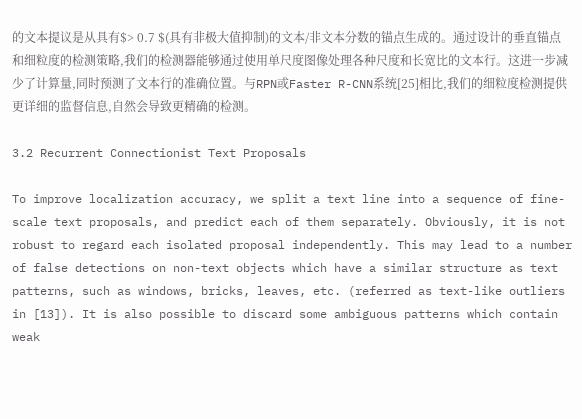的文本提议是从具有$> 0.7 $(具有非极大值抑制)的文本/非文本分数的锚点生成的。通过设计的垂直锚点和细粒度的检测策略,我们的检测器能够通过使用单尺度图像处理各种尺度和长宽比的文本行。这进一步减少了计算量,同时预测了文本行的准确位置。与RPN或Faster R-CNN系统[25]相比,我们的细粒度检测提供更详细的监督信息,自然会导致更精确的检测。

3.2 Recurrent Connectionist Text Proposals

To improve localization accuracy, we split a text line into a sequence of fine-scale text proposals, and predict each of them separately. Obviously, it is not robust to regard each isolated proposal independently. This may lead to a number of false detections on non-text objects which have a similar structure as text patterns, such as windows, bricks, leaves, etc. (referred as text-like outliers in [13]). It is also possible to discard some ambiguous patterns which contain weak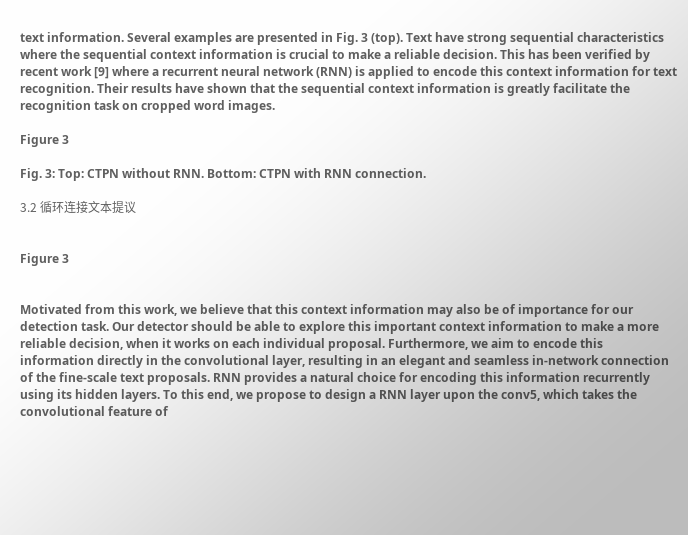text information. Several examples are presented in Fig. 3 (top). Text have strong sequential characteristics where the sequential context information is crucial to make a reliable decision. This has been verified by recent work [9] where a recurrent neural network (RNN) is applied to encode this context information for text recognition. Their results have shown that the sequential context information is greatly facilitate the recognition task on cropped word images.

Figure 3

Fig. 3: Top: CTPN without RNN. Bottom: CTPN with RNN connection.

3.2 循环连接文本提议


Figure 3


Motivated from this work, we believe that this context information may also be of importance for our detection task. Our detector should be able to explore this important context information to make a more reliable decision, when it works on each individual proposal. Furthermore, we aim to encode this information directly in the convolutional layer, resulting in an elegant and seamless in-network connection of the fine-scale text proposals. RNN provides a natural choice for encoding this information recurrently using its hidden layers. To this end, we propose to design a RNN layer upon the conv5, which takes the convolutional feature of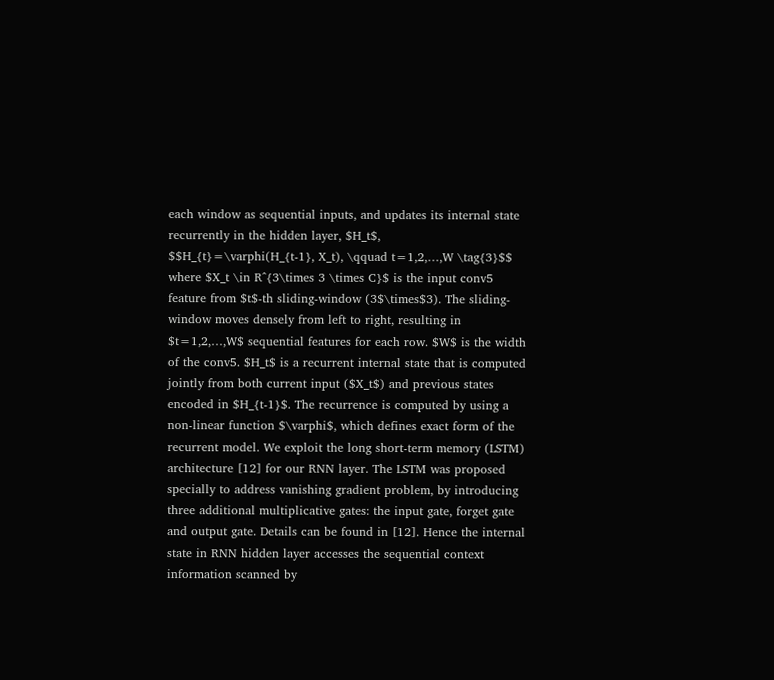each window as sequential inputs, and updates its internal state recurrently in the hidden layer, $H_t$, $$H_{t}=\varphi(H_{t-1}, X_t), \qquad t=1,2,…,W \tag{3}$$ where $X_t \in R^{3\times 3 \times C}$ is the input conv5 feature from $t$-th sliding-window (3$\times$3). The sliding-window moves densely from left to right, resulting in $t=1,2,…,W$ sequential features for each row. $W$ is the width of the conv5. $H_t$ is a recurrent internal state that is computed jointly from both current input ($X_t$) and previous states encoded in $H_{t-1}$. The recurrence is computed by using a non-linear function $\varphi$, which defines exact form of the recurrent model. We exploit the long short-term memory (LSTM) architecture [12] for our RNN layer. The LSTM was proposed specially to address vanishing gradient problem, by introducing three additional multiplicative gates: the input gate, forget gate and output gate. Details can be found in [12]. Hence the internal state in RNN hidden layer accesses the sequential context information scanned by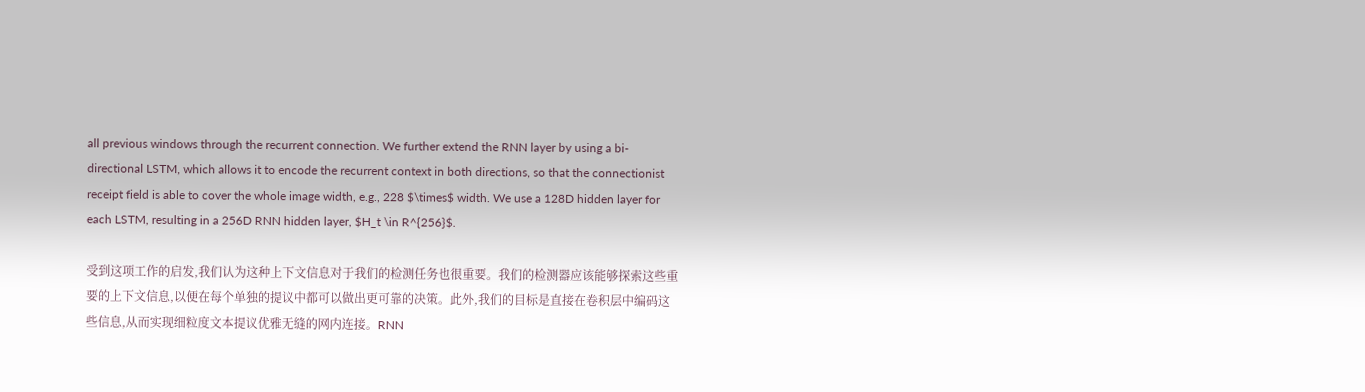all previous windows through the recurrent connection. We further extend the RNN layer by using a bi-directional LSTM, which allows it to encode the recurrent context in both directions, so that the connectionist receipt field is able to cover the whole image width, e.g., 228 $\times$ width. We use a 128D hidden layer for each LSTM, resulting in a 256D RNN hidden layer, $H_t \in R^{256}$.

受到这项工作的启发,我们认为这种上下文信息对于我们的检测任务也很重要。我们的检测器应该能够探索这些重要的上下文信息,以便在每个单独的提议中都可以做出更可靠的决策。此外,我们的目标是直接在卷积层中编码这些信息,从而实现细粒度文本提议优雅无缝的网内连接。RNN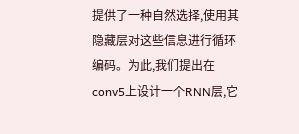提供了一种自然选择,使用其隐藏层对这些信息进行循环编码。为此,我们提出在conv5上设计一个RNN层,它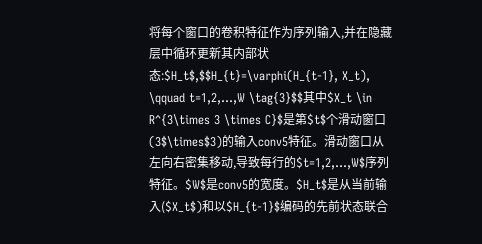将每个窗口的卷积特征作为序列输入,并在隐藏层中循环更新其内部状态:$H_t$,$$H_{t}=\varphi(H_{t-1}, X_t), \qquad t=1,2,…,W \tag{3}$$其中$X_t \in R^{3\times 3 \times C}$是第$t$个滑动窗口(3$\times$3)的输入conv5特征。滑动窗口从左向右密集移动,导致每行的$t=1,2,…,W$序列特征。$W$是conv5的宽度。$H_t$是从当前输入($X_t$)和以$H_{t-1}$编码的先前状态联合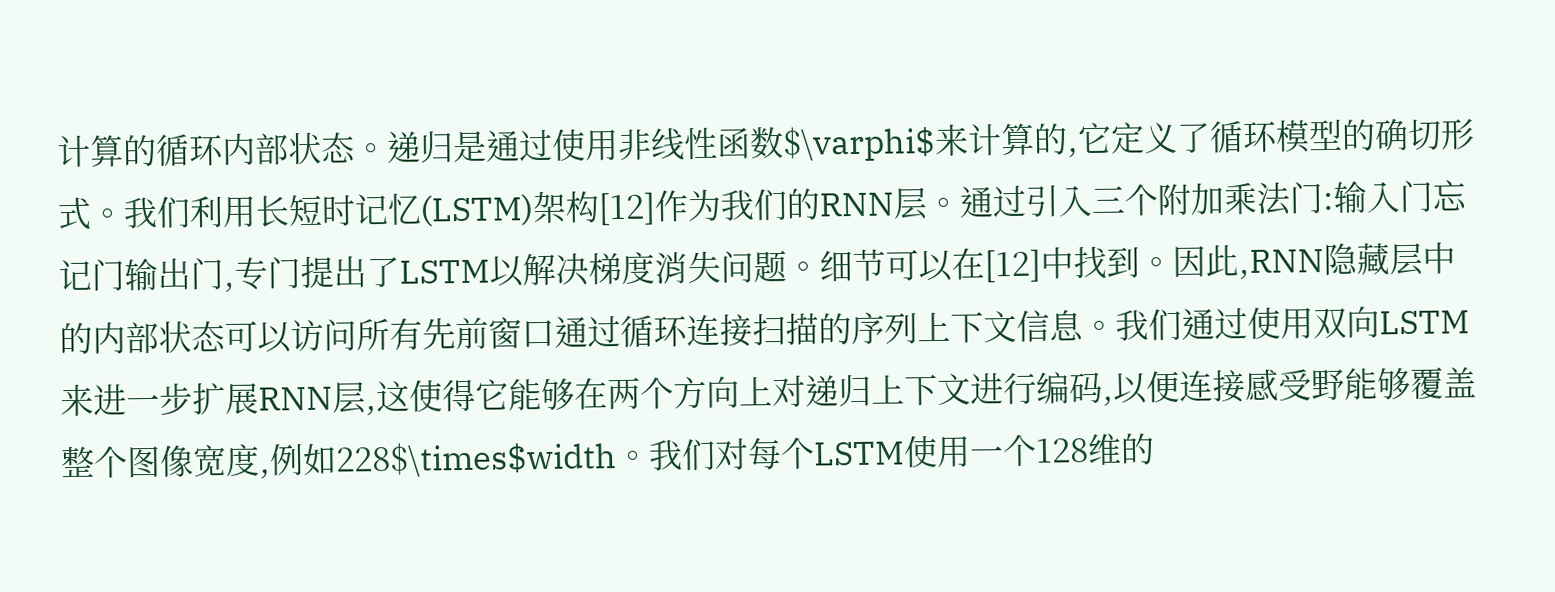计算的循环内部状态。递归是通过使用非线性函数$\varphi$来计算的,它定义了循环模型的确切形式。我们利用长短时记忆(LSTM)架构[12]作为我们的RNN层。通过引入三个附加乘法门:输入门忘记门输出门,专门提出了LSTM以解决梯度消失问题。细节可以在[12]中找到。因此,RNN隐藏层中的内部状态可以访问所有先前窗口通过循环连接扫描的序列上下文信息。我们通过使用双向LSTM来进一步扩展RNN层,这使得它能够在两个方向上对递归上下文进行编码,以便连接感受野能够覆盖整个图像宽度,例如228$\times$width。我们对每个LSTM使用一个128维的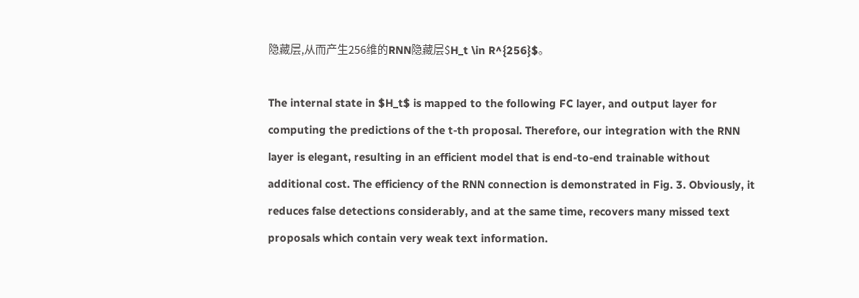隐藏层,从而产生256维的RNN隐藏层$H_t \in R^{256}$。

The internal state in $H_t$ is mapped to the following FC layer, and output layer for computing the predictions of the t-th proposal. Therefore, our integration with the RNN layer is elegant, resulting in an efficient model that is end-to-end trainable without additional cost. The efficiency of the RNN connection is demonstrated in Fig. 3. Obviously, it reduces false detections considerably, and at the same time, recovers many missed text proposals which contain very weak text information.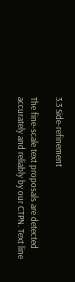3.3 Side-refinement

The fine-scale text proposals are detected accurately and reliably by our CTPN. Text line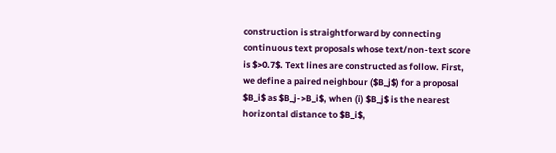construction is straightforward by connecting continuous text proposals whose text/non-text score is $>0.7$. Text lines are constructed as follow. First, we define a paired neighbour ($B_j$) for a proposal $B_i$ as $B_j->B_i$, when (i) $B_j$ is the nearest horizontal distance to $B_i$,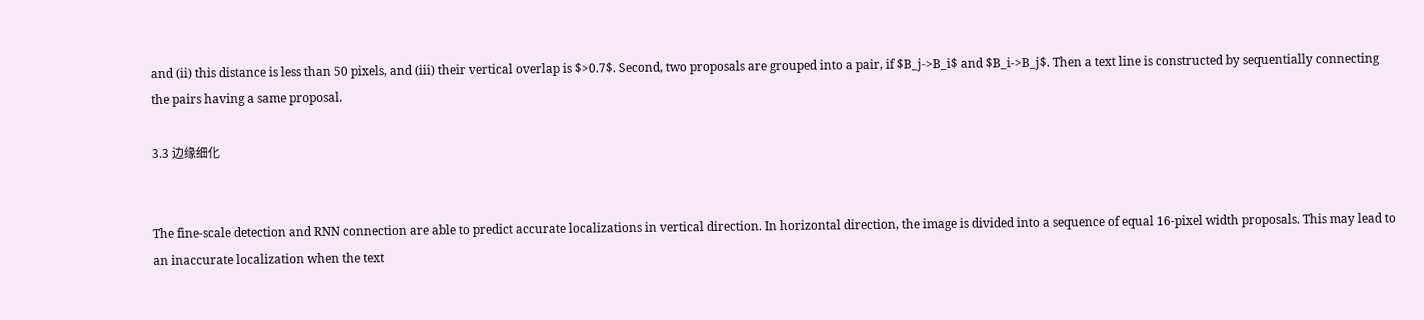and (ii) this distance is less than 50 pixels, and (iii) their vertical overlap is $>0.7$. Second, two proposals are grouped into a pair, if $B_j->B_i$ and $B_i->B_j$. Then a text line is constructed by sequentially connecting the pairs having a same proposal.

3.3 边缘细化


The fine-scale detection and RNN connection are able to predict accurate localizations in vertical direction. In horizontal direction, the image is divided into a sequence of equal 16-pixel width proposals. This may lead to an inaccurate localization when the text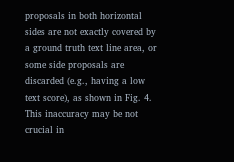proposals in both horizontal sides are not exactly covered by a ground truth text line area, or some side proposals are discarded (e.g., having a low text score), as shown in Fig. 4. This inaccuracy may be not crucial in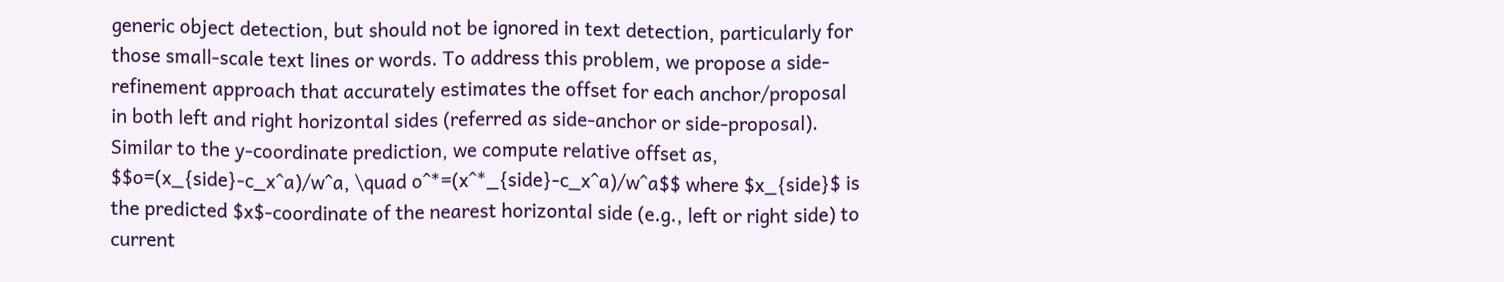generic object detection, but should not be ignored in text detection, particularly for those small-scale text lines or words. To address this problem, we propose a side-refinement approach that accurately estimates the offset for each anchor/proposal in both left and right horizontal sides (referred as side-anchor or side-proposal). Similar to the y-coordinate prediction, we compute relative offset as, $$o=(x_{side}-c_x^a)/w^a, \quad o^*=(x^*_{side}-c_x^a)/w^a$$ where $x_{side}$ is the predicted $x$-coordinate of the nearest horizontal side (e.g., left or right side) to current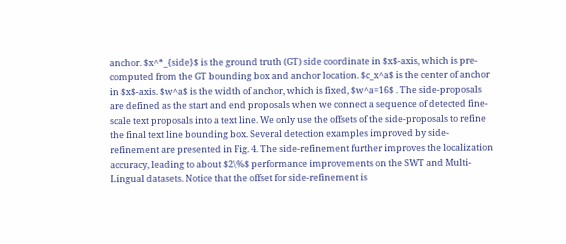anchor. $x^*_{side}$ is the ground truth (GT) side coordinate in $x$-axis, which is pre-computed from the GT bounding box and anchor location. $c_x^a$ is the center of anchor in $x$-axis. $w^a$ is the width of anchor, which is fixed, $w^a=16$ . The side-proposals are defined as the start and end proposals when we connect a sequence of detected fine-scale text proposals into a text line. We only use the offsets of the side-proposals to refine the final text line bounding box. Several detection examples improved by side-refinement are presented in Fig. 4. The side-refinement further improves the localization accuracy, leading to about $2\%$ performance improvements on the SWT and Multi-Lingual datasets. Notice that the offset for side-refinement is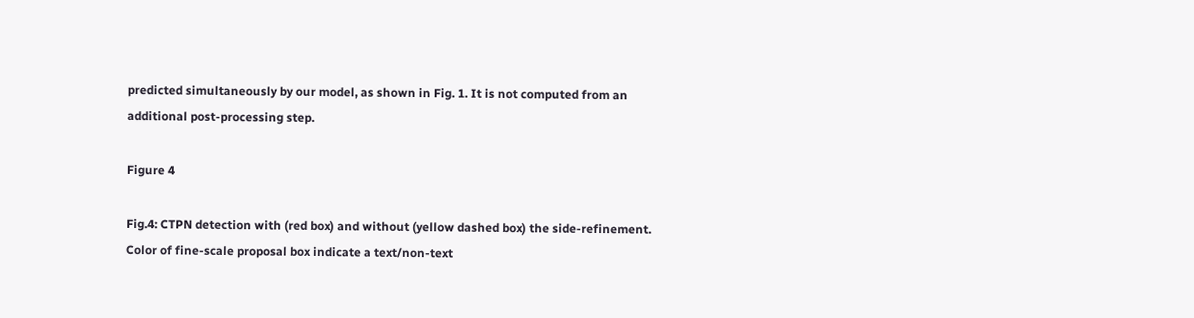predicted simultaneously by our model, as shown in Fig. 1. It is not computed from an additional post-processing step.

Figure 4

Fig.4: CTPN detection with (red box) and without (yellow dashed box) the side-refinement. Color of fine-scale proposal box indicate a text/non-text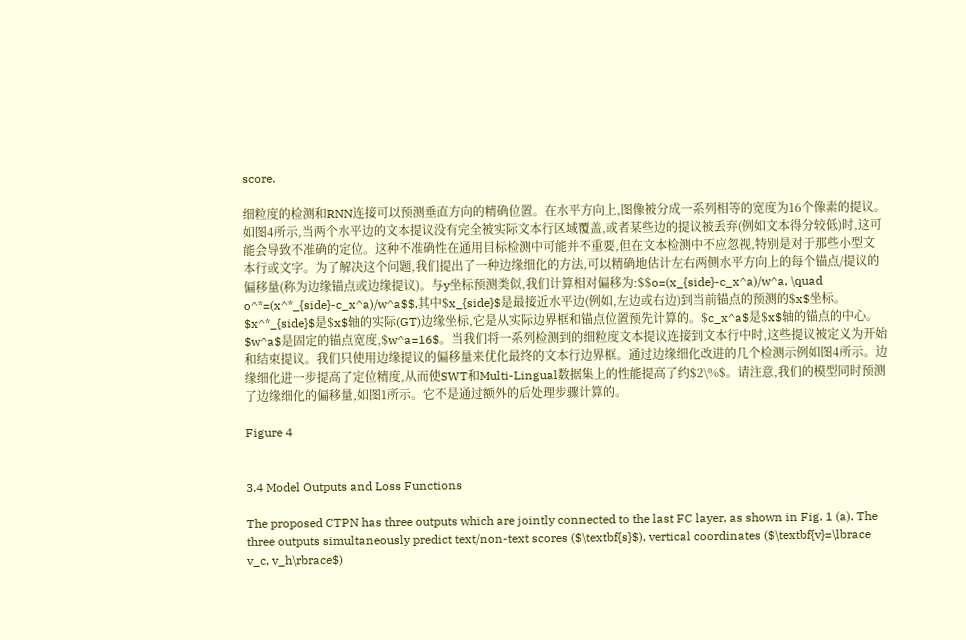score.

细粒度的检测和RNN连接可以预测垂直方向的精确位置。在水平方向上,图像被分成一系列相等的宽度为16个像素的提议。如图4所示,当两个水平边的文本提议没有完全被实际文本行区域覆盖,或者某些边的提议被丢弃(例如文本得分较低)时,这可能会导致不准确的定位。这种不准确性在通用目标检测中可能并不重要,但在文本检测中不应忽视,特别是对于那些小型文本行或文字。为了解决这个问题,我们提出了一种边缘细化的方法,可以精确地估计左右两侧水平方向上的每个锚点/提议的偏移量(称为边缘锚点或边缘提议)。与y坐标预测类似,我们计算相对偏移为:$$o=(x_{side}-c_x^a)/w^a, \quad o^*=(x^*_{side}-c_x^a)/w^a$$,其中$x_{side}$是最接近水平边(例如,左边或右边)到当前锚点的预测的$x$坐标。$x^*_{side}$是$x$轴的实际(GT)边缘坐标,它是从实际边界框和锚点位置预先计算的。$c_x^a$是$x$轴的锚点的中心。$w^a$是固定的锚点宽度,$w^a=16$。当我们将一系列检测到的细粒度文本提议连接到文本行中时,这些提议被定义为开始和结束提议。我们只使用边缘提议的偏移量来优化最终的文本行边界框。通过边缘细化改进的几个检测示例如图4所示。边缘细化进一步提高了定位精度,从而使SWT和Multi-Lingual数据集上的性能提高了约$2\%$。请注意,我们的模型同时预测了边缘细化的偏移量,如图1所示。它不是通过额外的后处理步骤计算的。

Figure 4


3.4 Model Outputs and Loss Functions

The proposed CTPN has three outputs which are jointly connected to the last FC layer, as shown in Fig. 1 (a). The three outputs simultaneously predict text/non-text scores ($\textbf{s}$), vertical coordinates ($\textbf{v}=\lbrace v_c, v_h\rbrace$)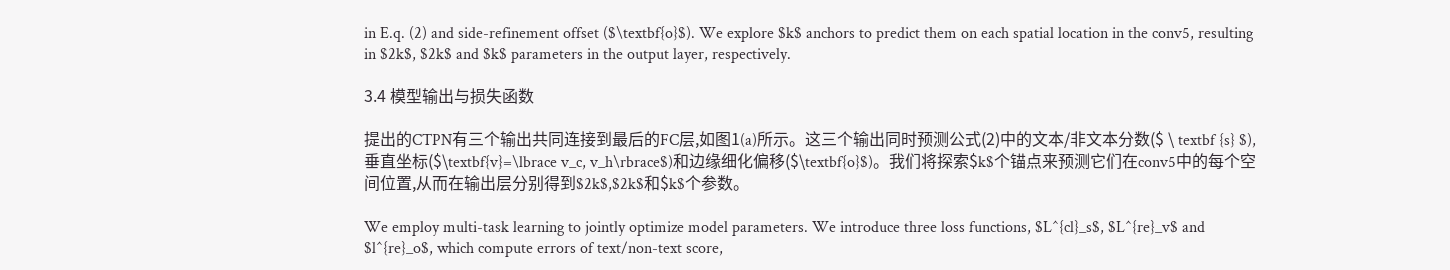in E.q. (2) and side-refinement offset ($\textbf{o}$). We explore $k$ anchors to predict them on each spatial location in the conv5, resulting in $2k$, $2k$ and $k$ parameters in the output layer, respectively.

3.4 模型输出与损失函数

提出的CTPN有三个输出共同连接到最后的FC层,如图1(a)所示。这三个输出同时预测公式(2)中的文本/非文本分数($ \ textbf {s} $),垂直坐标($\textbf{v}=\lbrace v_c, v_h\rbrace$)和边缘细化偏移($\textbf{o}$)。我们将探索$k$个锚点来预测它们在conv5中的每个空间位置,从而在输出层分别得到$2k$,$2k$和$k$个参数。

We employ multi-task learning to jointly optimize model parameters. We introduce three loss functions, $L^{cl}_s$, $L^{re}_v$ and $l^{re}_o$, which compute errors of text/non-text score,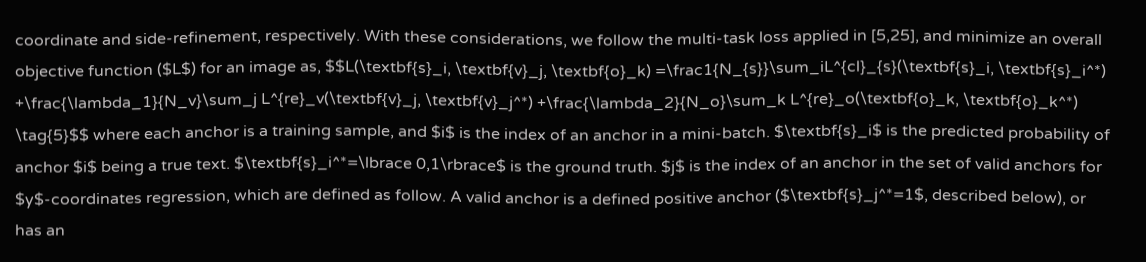coordinate and side-refinement, respectively. With these considerations, we follow the multi-task loss applied in [5,25], and minimize an overall objective function ($L$) for an image as, $$L(\textbf{s}_i, \textbf{v}_j, \textbf{o}_k) =\frac1{N_{s}}\sum_iL^{cl}_{s}(\textbf{s}_i, \textbf{s}_i^*) +\frac{\lambda_1}{N_v}\sum_j L^{re}_v(\textbf{v}_j, \textbf{v}_j^*) +\frac{\lambda_2}{N_o}\sum_k L^{re}_o(\textbf{o}_k, \textbf{o}_k^*) \tag{5}$$ where each anchor is a training sample, and $i$ is the index of an anchor in a mini-batch. $\textbf{s}_i$ is the predicted probability of anchor $i$ being a true text. $\textbf{s}_i^*=\lbrace 0,1\rbrace$ is the ground truth. $j$ is the index of an anchor in the set of valid anchors for $y$-coordinates regression, which are defined as follow. A valid anchor is a defined positive anchor ($\textbf{s}_j^*=1$, described below), or has an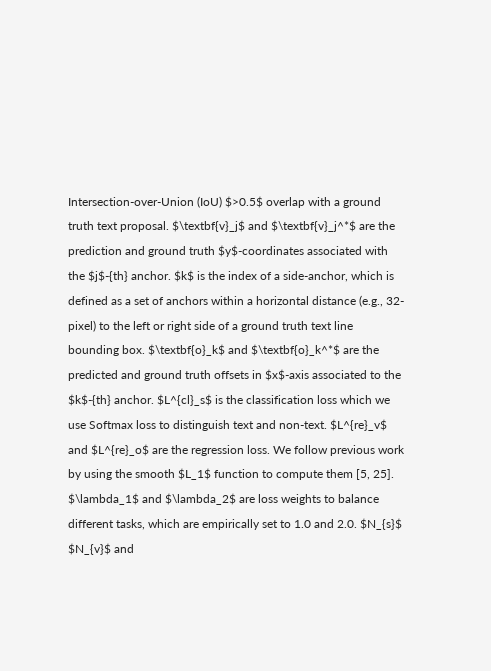Intersection-over-Union (IoU) $>0.5$ overlap with a ground truth text proposal. $\textbf{v}_j$ and $\textbf{v}_j^*$ are the prediction and ground truth $y$-coordinates associated with the $j$-{th} anchor. $k$ is the index of a side-anchor, which is defined as a set of anchors within a horizontal distance (e.g., 32-pixel) to the left or right side of a ground truth text line bounding box. $\textbf{o}_k$ and $\textbf{o}_k^*$ are the predicted and ground truth offsets in $x$-axis associated to the $k$-{th} anchor. $L^{cl}_s$ is the classification loss which we use Softmax loss to distinguish text and non-text. $L^{re}_v$ and $L^{re}_o$ are the regression loss. We follow previous work by using the smooth $L_1$ function to compute them [5, 25]. $\lambda_1$ and $\lambda_2$ are loss weights to balance different tasks, which are empirically set to 1.0 and 2.0. $N_{s}$ $N_{v}$ and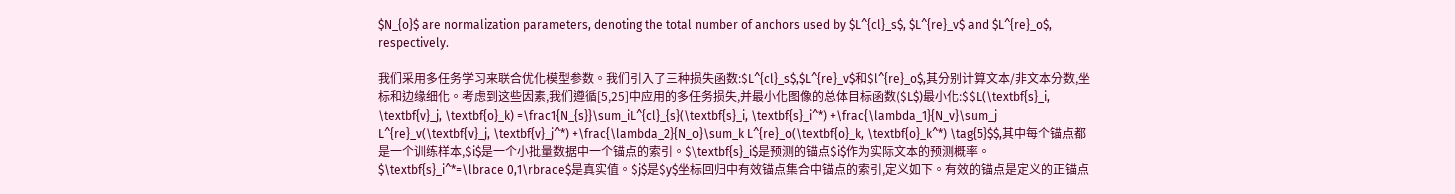$N_{o}$ are normalization parameters, denoting the total number of anchors used by $L^{cl}_s$, $L^{re}_v$ and $L^{re}_o$, respectively.

我们采用多任务学习来联合优化模型参数。我们引入了三种损失函数:$L^{cl}_s$,$L^{re}_v$和$l^{re}_o$,其分别计算文本/非文本分数,坐标和边缘细化。考虑到这些因素,我们遵循[5,25]中应用的多任务损失,并最小化图像的总体目标函数($L$)最小化:$$L(\textbf{s}_i, \textbf{v}_j, \textbf{o}_k) =\frac1{N_{s}}\sum_iL^{cl}_{s}(\textbf{s}_i, \textbf{s}_i^*) +\frac{\lambda_1}{N_v}\sum_j L^{re}_v(\textbf{v}_j, \textbf{v}_j^*) +\frac{\lambda_2}{N_o}\sum_k L^{re}_o(\textbf{o}_k, \textbf{o}_k^*) \tag{5}$$,其中每个锚点都是一个训练样本,$i$是一个小批量数据中一个锚点的索引。$\textbf{s}_i$是预测的锚点$i$作为实际文本的预测概率。$\textbf{s}_i^*=\lbrace 0,1\rbrace$是真实值。$j$是$y$坐标回归中有效锚点集合中锚点的索引,定义如下。有效的锚点是定义的正锚点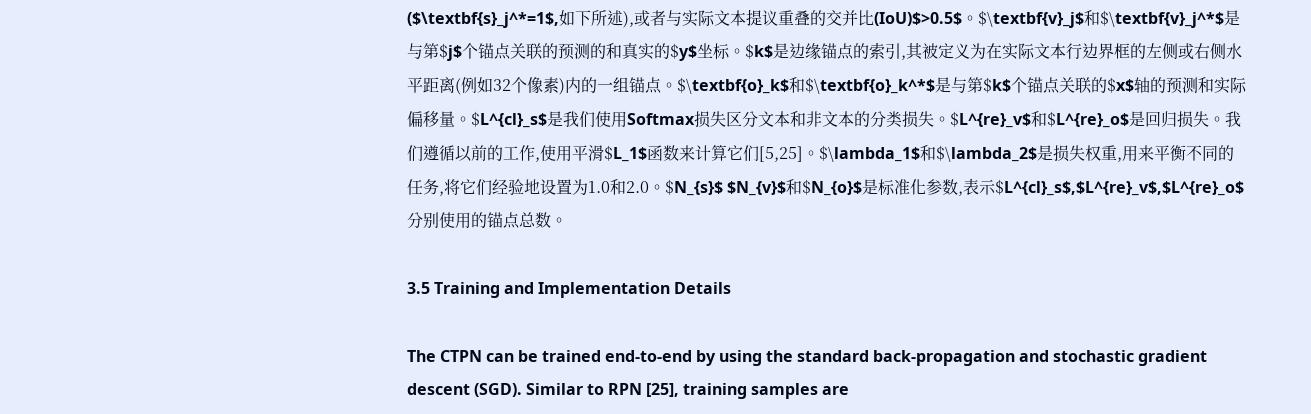($\textbf{s}_j^*=1$,如下所述),或者与实际文本提议重叠的交并比(IoU)$>0.5$。$\textbf{v}_j$和$\textbf{v}_j^*$是与第$j$个锚点关联的预测的和真实的$y$坐标。$k$是边缘锚点的索引,其被定义为在实际文本行边界框的左侧或右侧水平距离(例如32个像素)内的一组锚点。$\textbf{o}_k$和$\textbf{o}_k^*$是与第$k$个锚点关联的$x$轴的预测和实际偏移量。$L^{cl}_s$是我们使用Softmax损失区分文本和非文本的分类损失。$L^{re}_v$和$L^{re}_o$是回归损失。我们遵循以前的工作,使用平滑$L_1$函数来计算它们[5,25]。$\lambda_1$和$\lambda_2$是损失权重,用来平衡不同的任务,将它们经验地设置为1.0和2.0。$N_{s}$ $N_{v}$和$N_{o}$是标准化参数,表示$L^{cl}_s$,$L^{re}_v$,$L^{re}_o$分别使用的锚点总数。

3.5 Training and Implementation Details

The CTPN can be trained end-to-end by using the standard back-propagation and stochastic gradient descent (SGD). Similar to RPN [25], training samples are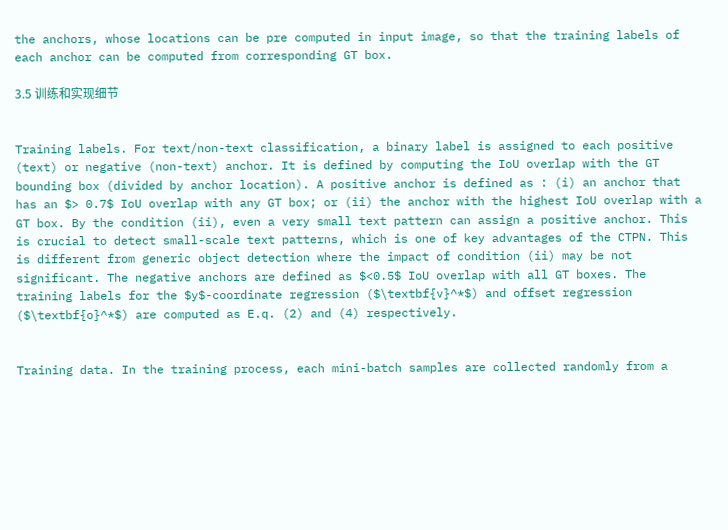the anchors, whose locations can be pre computed in input image, so that the training labels of each anchor can be computed from corresponding GT box.

3.5 训练和实现细节


Training labels. For text/non-text classification, a binary label is assigned to each positive (text) or negative (non-text) anchor. It is defined by computing the IoU overlap with the GT bounding box (divided by anchor location). A positive anchor is defined as : (i) an anchor that has an $> 0.7$ IoU overlap with any GT box; or (ii) the anchor with the highest IoU overlap with a GT box. By the condition (ii), even a very small text pattern can assign a positive anchor. This is crucial to detect small-scale text patterns, which is one of key advantages of the CTPN. This is different from generic object detection where the impact of condition (ii) may be not significant. The negative anchors are defined as $<0.5$ IoU overlap with all GT boxes. The training labels for the $y$-coordinate regression ($\textbf{v}^*$) and offset regression ($\textbf{o}^*$) are computed as E.q. (2) and (4) respectively.


Training data. In the training process, each mini-batch samples are collected randomly from a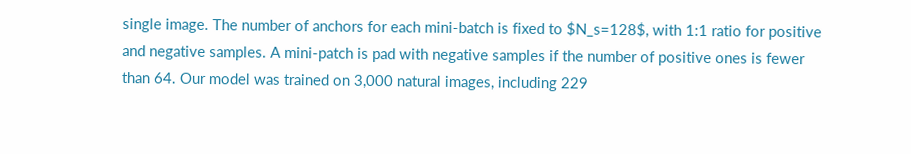single image. The number of anchors for each mini-batch is fixed to $N_s=128$, with 1:1 ratio for positive and negative samples. A mini-patch is pad with negative samples if the number of positive ones is fewer than 64. Our model was trained on 3,000 natural images, including 229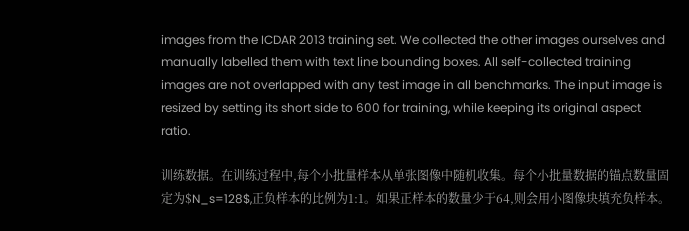images from the ICDAR 2013 training set. We collected the other images ourselves and manually labelled them with text line bounding boxes. All self-collected training images are not overlapped with any test image in all benchmarks. The input image is resized by setting its short side to 600 for training, while keeping its original aspect ratio.

训练数据。在训练过程中,每个小批量样本从单张图像中随机收集。每个小批量数据的锚点数量固定为$N_s=128$,正负样本的比例为1:1。如果正样本的数量少于64,则会用小图像块填充负样本。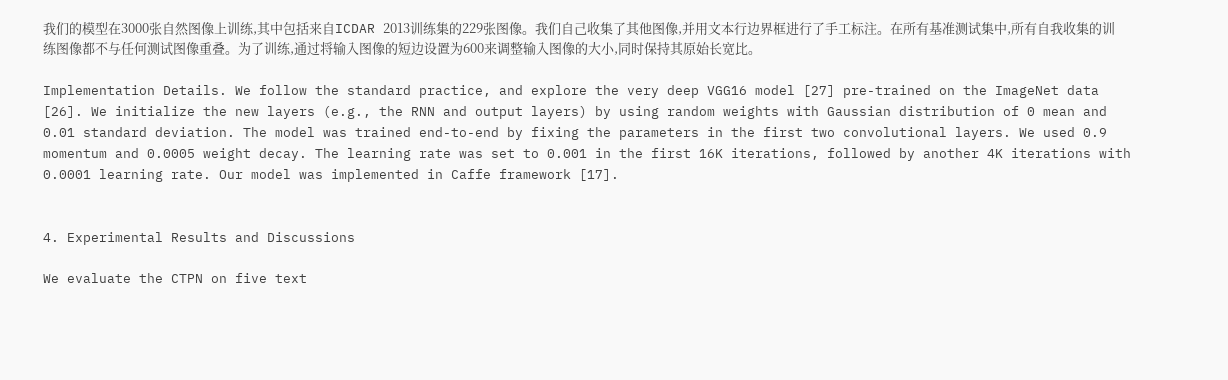我们的模型在3000张自然图像上训练,其中包括来自ICDAR 2013训练集的229张图像。我们自己收集了其他图像,并用文本行边界框进行了手工标注。在所有基准测试集中,所有自我收集的训练图像都不与任何测试图像重叠。为了训练,通过将输入图像的短边设置为600来调整输入图像的大小,同时保持其原始长宽比。

Implementation Details. We follow the standard practice, and explore the very deep VGG16 model [27] pre-trained on the ImageNet data [26]. We initialize the new layers (e.g., the RNN and output layers) by using random weights with Gaussian distribution of 0 mean and 0.01 standard deviation. The model was trained end-to-end by fixing the parameters in the first two convolutional layers. We used 0.9 momentum and 0.0005 weight decay. The learning rate was set to 0.001 in the first 16K iterations, followed by another 4K iterations with 0.0001 learning rate. Our model was implemented in Caffe framework [17].


4. Experimental Results and Discussions

We evaluate the CTPN on five text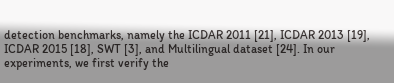detection benchmarks, namely the ICDAR 2011 [21], ICDAR 2013 [19], ICDAR 2015 [18], SWT [3], and Multilingual dataset [24]. In our experiments, we first verify the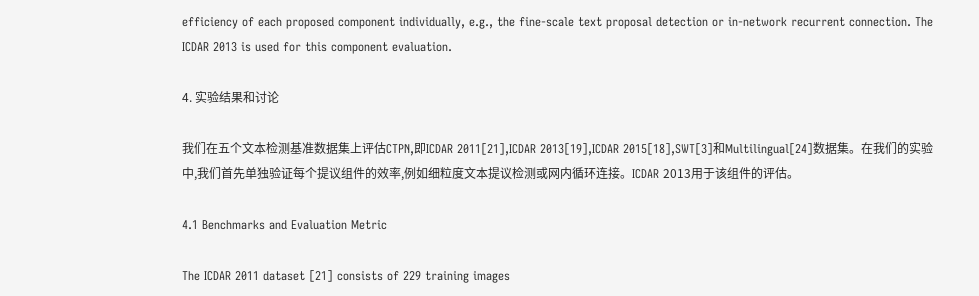efficiency of each proposed component individually, e.g., the fine-scale text proposal detection or in-network recurrent connection. The ICDAR 2013 is used for this component evaluation.

4. 实验结果和讨论

我们在五个文本检测基准数据集上评估CTPN,即ICDAR 2011[21],ICDAR 2013[19],ICDAR 2015[18],SWT[3]和Multilingual[24]数据集。在我们的实验中,我们首先单独验证每个提议组件的效率,例如细粒度文本提议检测或网内循环连接。ICDAR 2013用于该组件的评估。

4.1 Benchmarks and Evaluation Metric

The ICDAR 2011 dataset [21] consists of 229 training images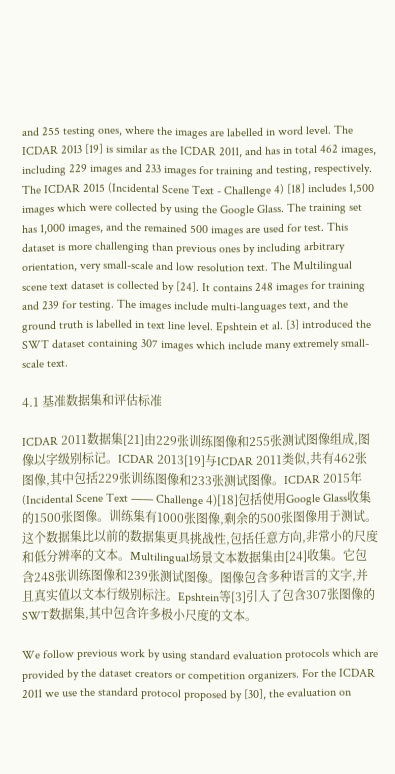and 255 testing ones, where the images are labelled in word level. The ICDAR 2013 [19] is similar as the ICDAR 2011, and has in total 462 images, including 229 images and 233 images for training and testing, respectively. The ICDAR 2015 (Incidental Scene Text - Challenge 4) [18] includes 1,500 images which were collected by using the Google Glass. The training set has 1,000 images, and the remained 500 images are used for test. This dataset is more challenging than previous ones by including arbitrary orientation, very small-scale and low resolution text. The Multilingual scene text dataset is collected by [24]. It contains 248 images for training and 239 for testing. The images include multi-languages text, and the ground truth is labelled in text line level. Epshtein et al. [3] introduced the SWT dataset containing 307 images which include many extremely small-scale text.

4.1 基准数据集和评估标准

ICDAR 2011数据集[21]由229张训练图像和255张测试图像组成,图像以字级别标记。ICDAR 2013[19]与ICDAR 2011类似,共有462张图像,其中包括229张训练图像和233张测试图像。ICDAR 2015年(Incidental Scene Text —— Challenge 4)[18]包括使用Google Glass收集的1500张图像。训练集有1000张图像,剩余的500张图像用于测试。这个数据集比以前的数据集更具挑战性,包括任意方向,非常小的尺度和低分辨率的文本。Multilingual场景文本数据集由[24]收集。它包含248张训练图像和239张测试图像。图像包含多种语言的文字,并且真实值以文本行级别标注。Epshtein等[3]引入了包含307张图像的SWT数据集,其中包含许多极小尺度的文本。

We follow previous work by using standard evaluation protocols which are provided by the dataset creators or competition organizers. For the ICDAR 2011 we use the standard protocol proposed by [30], the evaluation on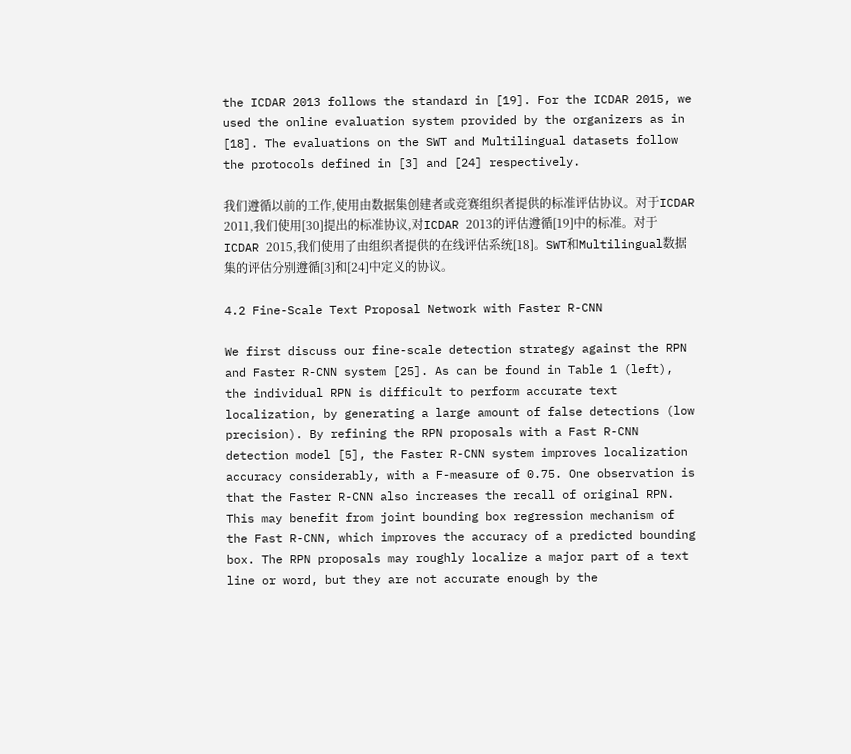the ICDAR 2013 follows the standard in [19]. For the ICDAR 2015, we used the online evaluation system provided by the organizers as in [18]. The evaluations on the SWT and Multilingual datasets follow the protocols defined in [3] and [24] respectively.

我们遵循以前的工作,使用由数据集创建者或竞赛组织者提供的标准评估协议。对于ICDAR 2011,我们使用[30]提出的标准协议,对ICDAR 2013的评估遵循[19]中的标准。对于ICDAR 2015,我们使用了由组织者提供的在线评估系统[18]。SWT和Multilingual数据集的评估分别遵循[3]和[24]中定义的协议。

4.2 Fine-Scale Text Proposal Network with Faster R-CNN

We first discuss our fine-scale detection strategy against the RPN and Faster R-CNN system [25]. As can be found in Table 1 (left), the individual RPN is difficult to perform accurate text localization, by generating a large amount of false detections (low precision). By refining the RPN proposals with a Fast R-CNN detection model [5], the Faster R-CNN system improves localization accuracy considerably, with a F-measure of 0.75. One observation is that the Faster R-CNN also increases the recall of original RPN. This may benefit from joint bounding box regression mechanism of the Fast R-CNN, which improves the accuracy of a predicted bounding box. The RPN proposals may roughly localize a major part of a text line or word, but they are not accurate enough by the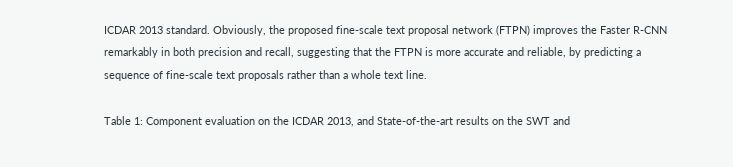ICDAR 2013 standard. Obviously, the proposed fine-scale text proposal network (FTPN) improves the Faster R-CNN remarkably in both precision and recall, suggesting that the FTPN is more accurate and reliable, by predicting a sequence of fine-scale text proposals rather than a whole text line.

Table 1: Component evaluation on the ICDAR 2013, and State-of-the-art results on the SWT and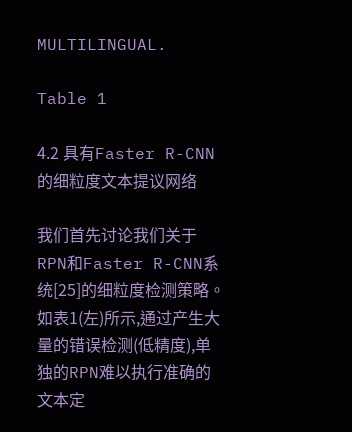MULTILINGUAL.

Table 1

4.2 具有Faster R-CNN的细粒度文本提议网络

我们首先讨论我们关于RPN和Faster R-CNN系统[25]的细粒度检测策略。如表1(左)所示,通过产生大量的错误检测(低精度),单独的RPN难以执行准确的文本定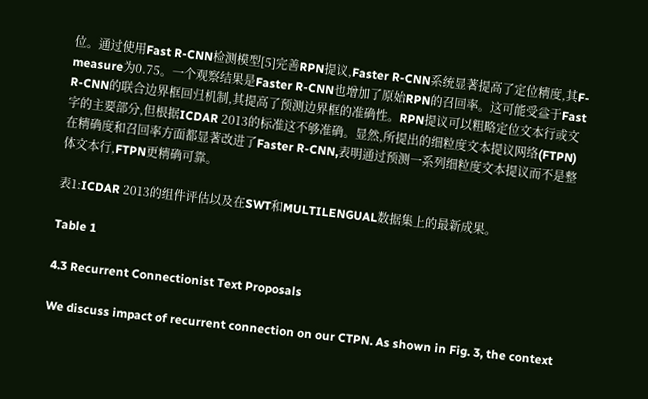位。通过使用Fast R-CNN检测模型[5]完善RPN提议,Faster R-CNN系统显著提高了定位精度,其F-measure为0.75。一个观察结果是Faster R-CNN也增加了原始RPN的召回率。这可能受益于Fast R-CNN的联合边界框回归机制,其提高了预测边界框的准确性。RPN提议可以粗略定位文本行或文字的主要部分,但根据ICDAR 2013的标准这不够准确。显然,所提出的细粒度文本提议网络(FTPN)在精确度和召回率方面都显著改进了Faster R-CNN,表明通过预测一系列细粒度文本提议而不是整体文本行,FTPN更精确可靠。

表1:ICDAR 2013的组件评估以及在SWT和MULTILENGUAL数据集上的最新成果。

Table 1

4.3 Recurrent Connectionist Text Proposals

We discuss impact of recurrent connection on our CTPN. As shown in Fig. 3, the context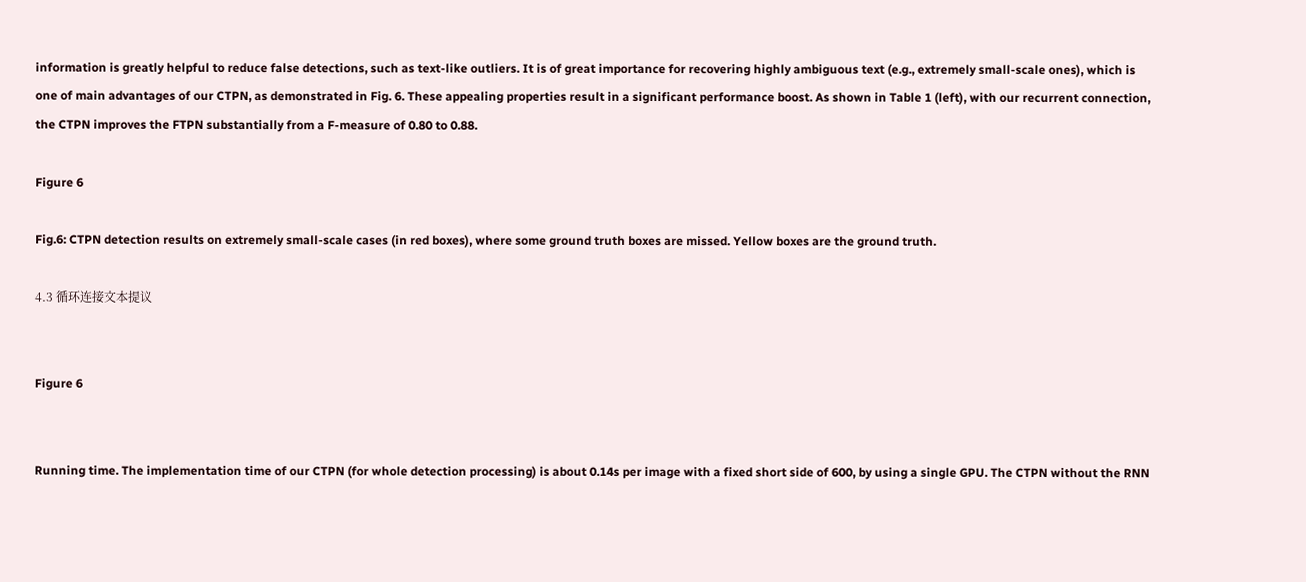information is greatly helpful to reduce false detections, such as text-like outliers. It is of great importance for recovering highly ambiguous text (e.g., extremely small-scale ones), which is one of main advantages of our CTPN, as demonstrated in Fig. 6. These appealing properties result in a significant performance boost. As shown in Table 1 (left), with our recurrent connection, the CTPN improves the FTPN substantially from a F-measure of 0.80 to 0.88.

Figure 6

Fig.6: CTPN detection results on extremely small-scale cases (in red boxes), where some ground truth boxes are missed. Yellow boxes are the ground truth.

4.3 循环连接文本提议


Figure 6


Running time. The implementation time of our CTPN (for whole detection processing) is about 0.14s per image with a fixed short side of 600, by using a single GPU. The CTPN without the RNN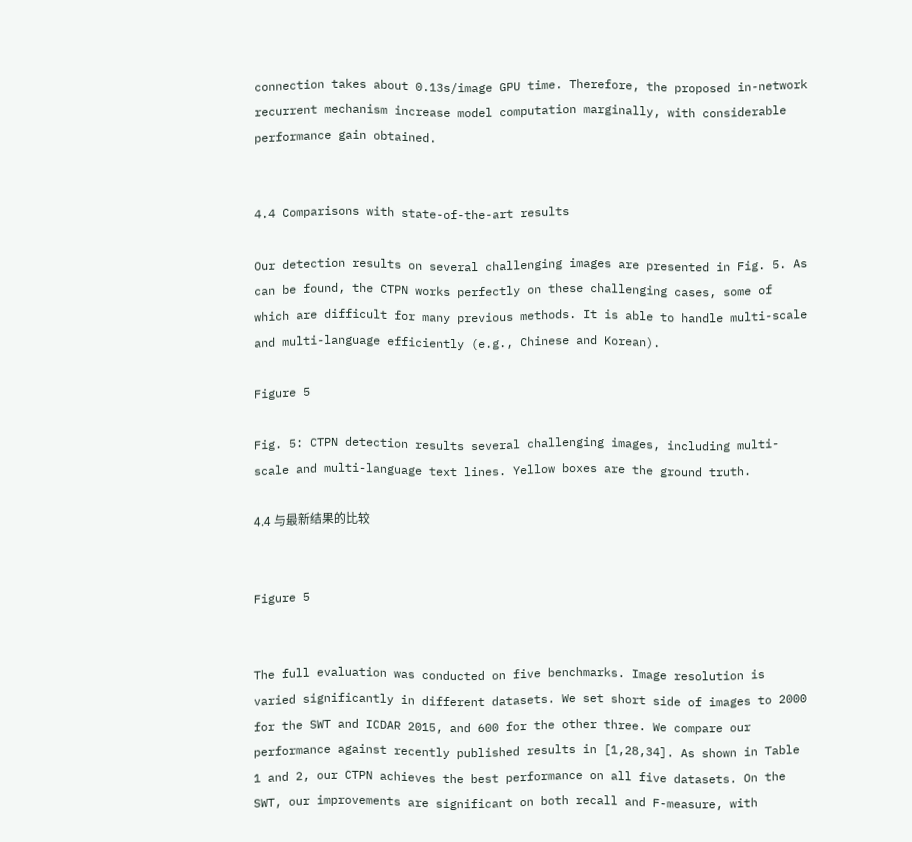connection takes about 0.13s/image GPU time. Therefore, the proposed in-network recurrent mechanism increase model computation marginally, with considerable performance gain obtained.


4.4 Comparisons with state-of-the-art results

Our detection results on several challenging images are presented in Fig. 5. As can be found, the CTPN works perfectly on these challenging cases, some of which are difficult for many previous methods. It is able to handle multi-scale and multi-language efficiently (e.g., Chinese and Korean).

Figure 5

Fig. 5: CTPN detection results several challenging images, including multi-scale and multi-language text lines. Yellow boxes are the ground truth.

4.4 与最新结果的比较


Figure 5


The full evaluation was conducted on five benchmarks. Image resolution is varied significantly in different datasets. We set short side of images to 2000 for the SWT and ICDAR 2015, and 600 for the other three. We compare our performance against recently published results in [1,28,34]. As shown in Table 1 and 2, our CTPN achieves the best performance on all five datasets. On the SWT, our improvements are significant on both recall and F-measure, with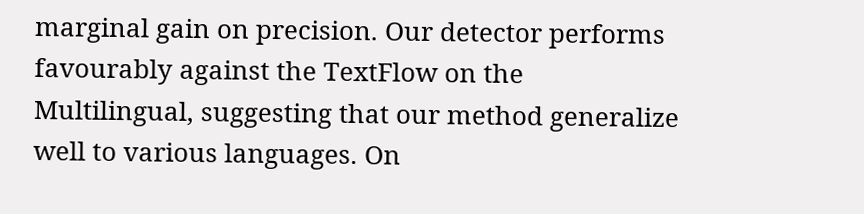marginal gain on precision. Our detector performs favourably against the TextFlow on the Multilingual, suggesting that our method generalize well to various languages. On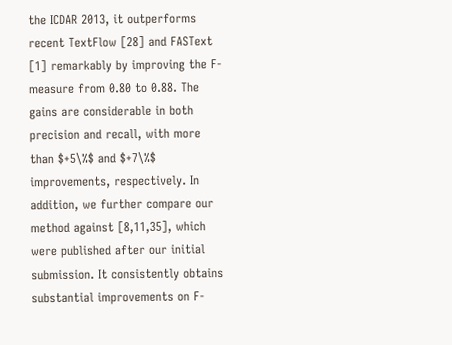the ICDAR 2013, it outperforms recent TextFlow [28] and FASText [1] remarkably by improving the F-measure from 0.80 to 0.88. The gains are considerable in both precision and recall, with more than $+5\%$ and $+7\%$ improvements, respectively. In addition, we further compare our method against [8,11,35], which were published after our initial submission. It consistently obtains substantial improvements on F-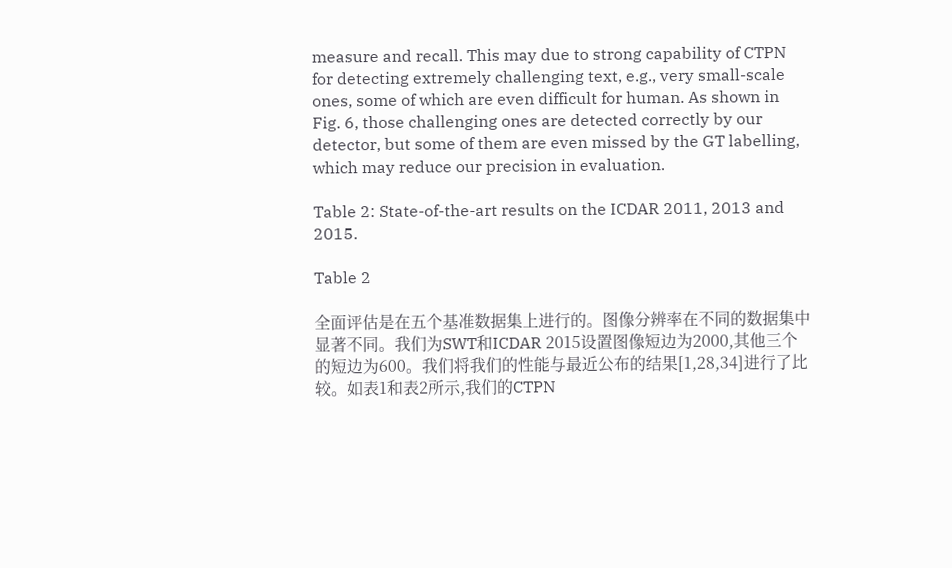measure and recall. This may due to strong capability of CTPN for detecting extremely challenging text, e.g., very small-scale ones, some of which are even difficult for human. As shown in Fig. 6, those challenging ones are detected correctly by our detector, but some of them are even missed by the GT labelling, which may reduce our precision in evaluation.

Table 2: State-of-the-art results on the ICDAR 2011, 2013 and 2015.

Table 2

全面评估是在五个基准数据集上进行的。图像分辨率在不同的数据集中显著不同。我们为SWT和ICDAR 2015设置图像短边为2000,其他三个的短边为600。我们将我们的性能与最近公布的结果[1,28,34]进行了比较。如表1和表2所示,我们的CTPN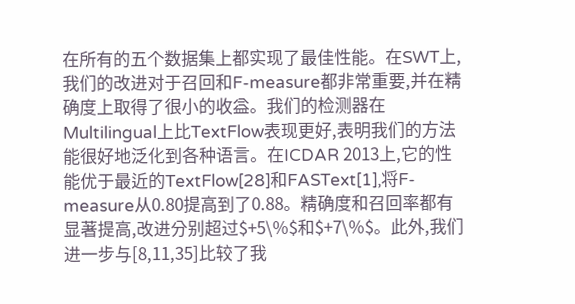在所有的五个数据集上都实现了最佳性能。在SWT上,我们的改进对于召回和F-measure都非常重要,并在精确度上取得了很小的收益。我们的检测器在Multilingual上比TextFlow表现更好,表明我们的方法能很好地泛化到各种语言。在ICDAR 2013上,它的性能优于最近的TextFlow[28]和FASText[1],将F-measure从0.80提高到了0.88。精确度和召回率都有显著提高,改进分别超过$+5\%$和$+7\%$。此外,我们进一步与[8,11,35]比较了我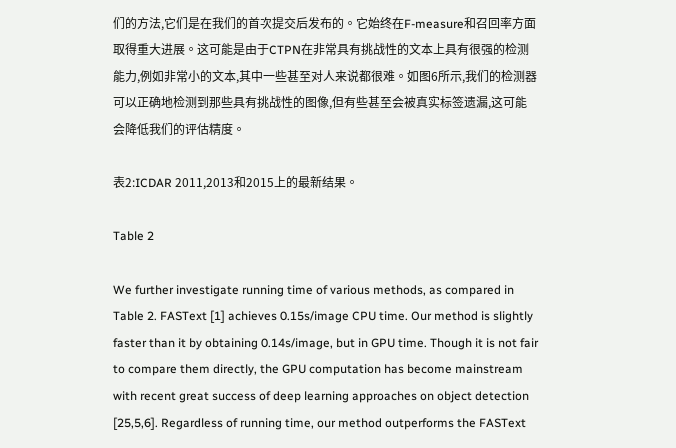们的方法,它们是在我们的首次提交后发布的。它始终在F-measure和召回率方面取得重大进展。这可能是由于CTPN在非常具有挑战性的文本上具有很强的检测能力,例如非常小的文本,其中一些甚至对人来说都很难。如图6所示,我们的检测器可以正确地检测到那些具有挑战性的图像,但有些甚至会被真实标签遗漏,这可能会降低我们的评估精度。

表2:ICDAR 2011,2013和2015上的最新结果。

Table 2

We further investigate running time of various methods, as compared in Table 2. FASText [1] achieves 0.15s/image CPU time. Our method is slightly faster than it by obtaining 0.14s/image, but in GPU time. Though it is not fair to compare them directly, the GPU computation has become mainstream with recent great success of deep learning approaches on object detection [25,5,6]. Regardless of running time, our method outperforms the FASText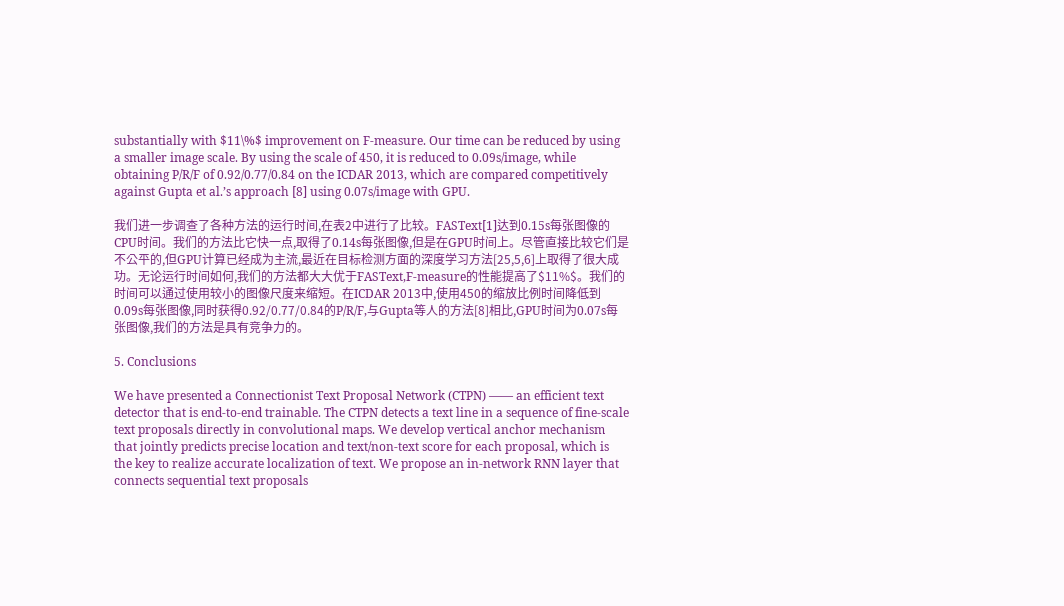substantially with $11\%$ improvement on F-measure. Our time can be reduced by using a smaller image scale. By using the scale of 450, it is reduced to 0.09s/image, while obtaining P/R/F of 0.92/0.77/0.84 on the ICDAR 2013, which are compared competitively against Gupta et al.’s approach [8] using 0.07s/image with GPU.

我们进一步调查了各种方法的运行时间,在表2中进行了比较。FASText[1]达到0.15s每张图像的CPU时间。我们的方法比它快一点,取得了0.14s每张图像,但是在GPU时间上。尽管直接比较它们是不公平的,但GPU计算已经成为主流,最近在目标检测方面的深度学习方法[25,5,6]上取得了很大成功。无论运行时间如何,我们的方法都大大优于FASText,F-measure的性能提高了$11%$。我们的时间可以通过使用较小的图像尺度来缩短。在ICDAR 2013中,使用450的缩放比例时间降低到0.09s每张图像,同时获得0.92/0.77/0.84的P/R/F,与Gupta等人的方法[8]相比,GPU时间为0.07s每张图像,我们的方法是具有竞争力的。

5. Conclusions

We have presented a Connectionist Text Proposal Network (CTPN) —— an efficient text detector that is end-to-end trainable. The CTPN detects a text line in a sequence of fine-scale text proposals directly in convolutional maps. We develop vertical anchor mechanism that jointly predicts precise location and text/non-text score for each proposal, which is the key to realize accurate localization of text. We propose an in-network RNN layer that connects sequential text proposals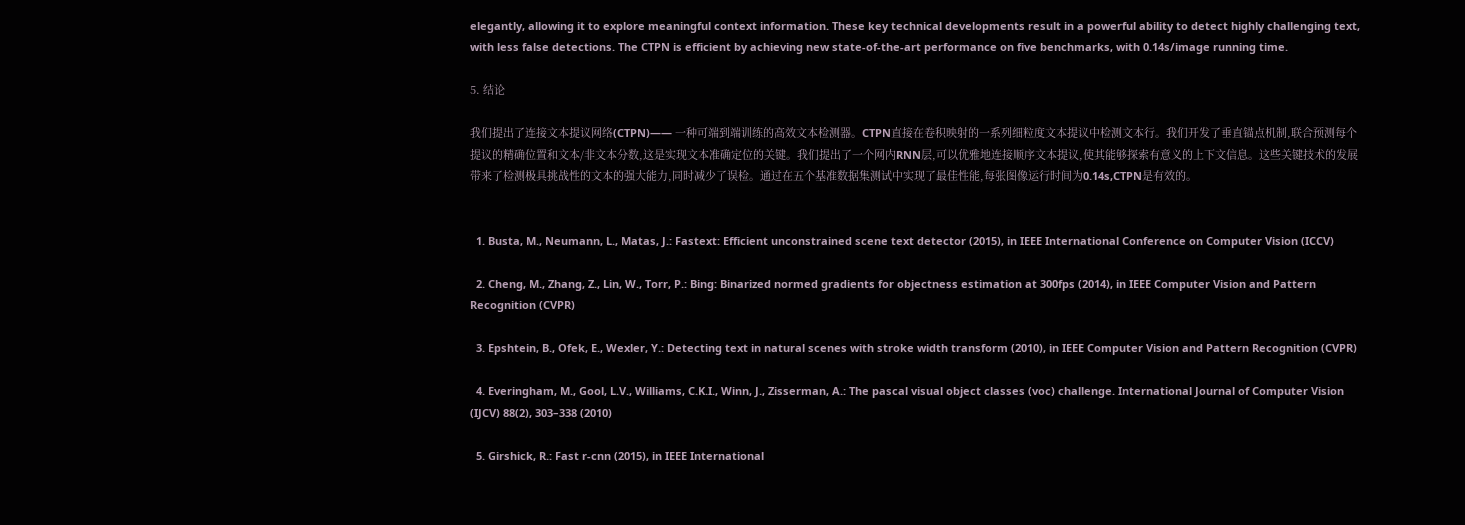elegantly, allowing it to explore meaningful context information. These key technical developments result in a powerful ability to detect highly challenging text, with less false detections. The CTPN is efficient by achieving new state-of-the-art performance on five benchmarks, with 0.14s/image running time.

5. 结论

我们提出了连接文本提议网络(CTPN)—— 一种可端到端训练的高效文本检测器。CTPN直接在卷积映射的一系列细粒度文本提议中检测文本行。我们开发了垂直锚点机制,联合预测每个提议的精确位置和文本/非文本分数,这是实现文本准确定位的关键。我们提出了一个网内RNN层,可以优雅地连接顺序文本提议,使其能够探索有意义的上下文信息。这些关键技术的发展带来了检测极具挑战性的文本的强大能力,同时减少了误检。通过在五个基准数据集测试中实现了最佳性能,每张图像运行时间为0.14s,CTPN是有效的。


  1. Busta, M., Neumann, L., Matas, J.: Fastext: Efficient unconstrained scene text detector (2015), in IEEE International Conference on Computer Vision (ICCV)

  2. Cheng, M., Zhang, Z., Lin, W., Torr, P.: Bing: Binarized normed gradients for objectness estimation at 300fps (2014), in IEEE Computer Vision and Pattern Recognition (CVPR)

  3. Epshtein, B., Ofek, E., Wexler, Y.: Detecting text in natural scenes with stroke width transform (2010), in IEEE Computer Vision and Pattern Recognition (CVPR)

  4. Everingham, M., Gool, L.V., Williams, C.K.I., Winn, J., Zisserman, A.: The pascal visual object classes (voc) challenge. International Journal of Computer Vision (IJCV) 88(2), 303–338 (2010)

  5. Girshick, R.: Fast r-cnn (2015), in IEEE International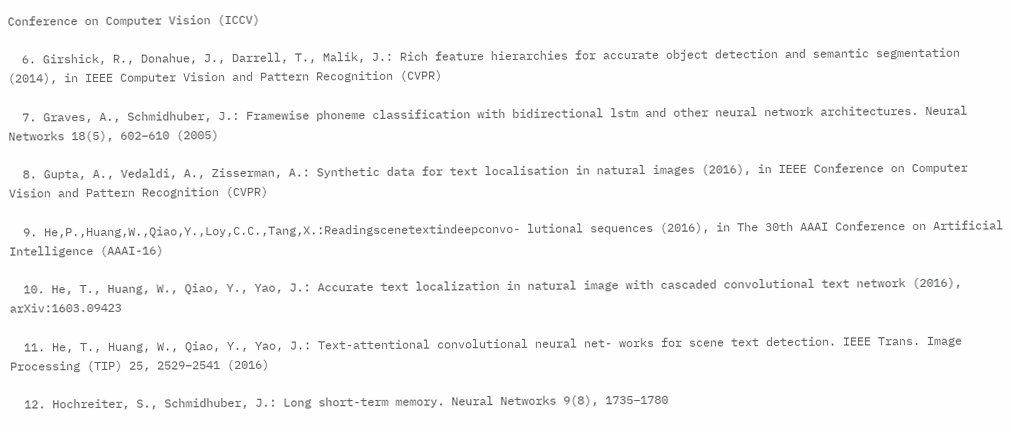Conference on Computer Vision (ICCV)

  6. Girshick, R., Donahue, J., Darrell, T., Malik, J.: Rich feature hierarchies for accurate object detection and semantic segmentation (2014), in IEEE Computer Vision and Pattern Recognition (CVPR)

  7. Graves, A., Schmidhuber, J.: Framewise phoneme classification with bidirectional lstm and other neural network architectures. Neural Networks 18(5), 602–610 (2005)

  8. Gupta, A., Vedaldi, A., Zisserman, A.: Synthetic data for text localisation in natural images (2016), in IEEE Conference on Computer Vision and Pattern Recognition (CVPR)

  9. He,P.,Huang,W.,Qiao,Y.,Loy,C.C.,Tang,X.:Readingscenetextindeepconvo- lutional sequences (2016), in The 30th AAAI Conference on Artificial Intelligence (AAAI-16)

  10. He, T., Huang, W., Qiao, Y., Yao, J.: Accurate text localization in natural image with cascaded convolutional text network (2016), arXiv:1603.09423

  11. He, T., Huang, W., Qiao, Y., Yao, J.: Text-attentional convolutional neural net- works for scene text detection. IEEE Trans. Image Processing (TIP) 25, 2529–2541 (2016)

  12. Hochreiter, S., Schmidhuber, J.: Long short-term memory. Neural Networks 9(8), 1735–1780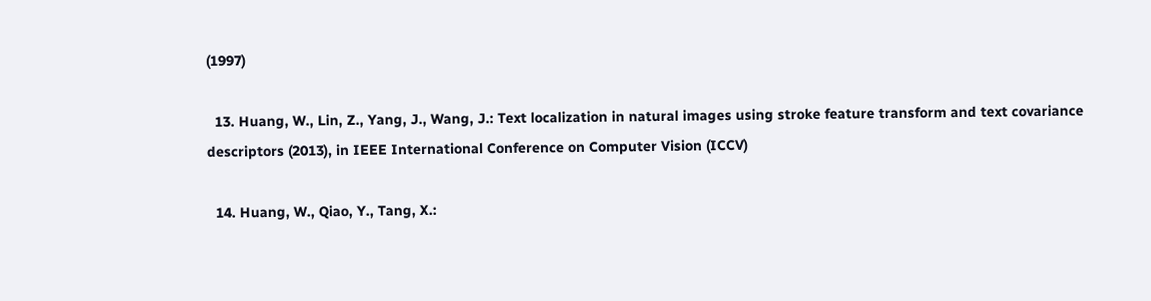(1997)

  13. Huang, W., Lin, Z., Yang, J., Wang, J.: Text localization in natural images using stroke feature transform and text covariance descriptors (2013), in IEEE International Conference on Computer Vision (ICCV)

  14. Huang, W., Qiao, Y., Tang, X.: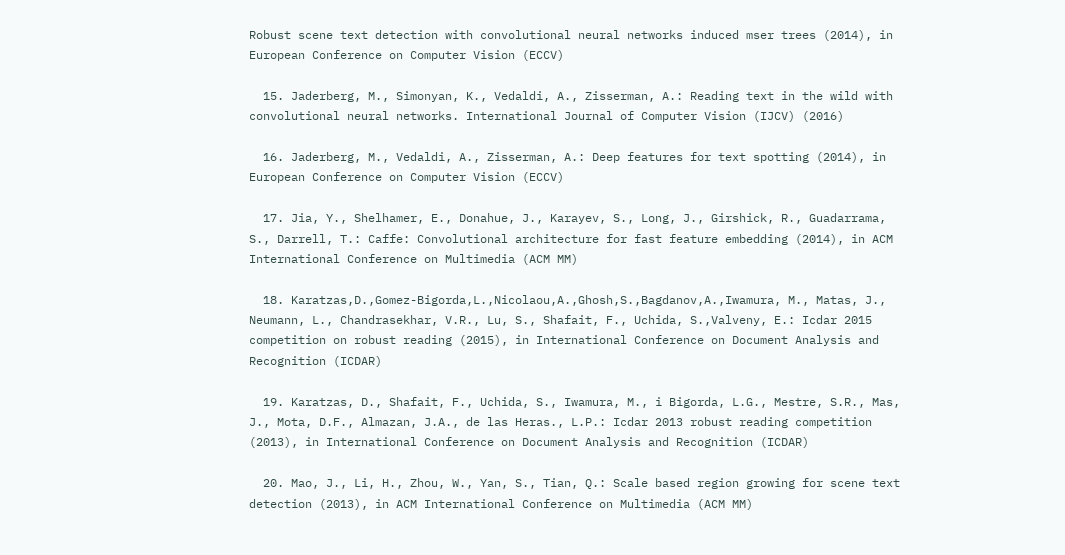Robust scene text detection with convolutional neural networks induced mser trees (2014), in European Conference on Computer Vision (ECCV)

  15. Jaderberg, M., Simonyan, K., Vedaldi, A., Zisserman, A.: Reading text in the wild with convolutional neural networks. International Journal of Computer Vision (IJCV) (2016)

  16. Jaderberg, M., Vedaldi, A., Zisserman, A.: Deep features for text spotting (2014), in European Conference on Computer Vision (ECCV)

  17. Jia, Y., Shelhamer, E., Donahue, J., Karayev, S., Long, J., Girshick, R., Guadarrama, S., Darrell, T.: Caffe: Convolutional architecture for fast feature embedding (2014), in ACM International Conference on Multimedia (ACM MM)

  18. Karatzas,D.,Gomez-Bigorda,L.,Nicolaou,A.,Ghosh,S.,Bagdanov,A.,Iwamura, M., Matas, J., Neumann, L., Chandrasekhar, V.R., Lu, S., Shafait, F., Uchida, S.,Valveny, E.: Icdar 2015 competition on robust reading (2015), in International Conference on Document Analysis and Recognition (ICDAR)

  19. Karatzas, D., Shafait, F., Uchida, S., Iwamura, M., i Bigorda, L.G., Mestre, S.R., Mas, J., Mota, D.F., Almazan, J.A., de las Heras., L.P.: Icdar 2013 robust reading competition (2013), in International Conference on Document Analysis and Recognition (ICDAR)

  20. Mao, J., Li, H., Zhou, W., Yan, S., Tian, Q.: Scale based region growing for scene text detection (2013), in ACM International Conference on Multimedia (ACM MM)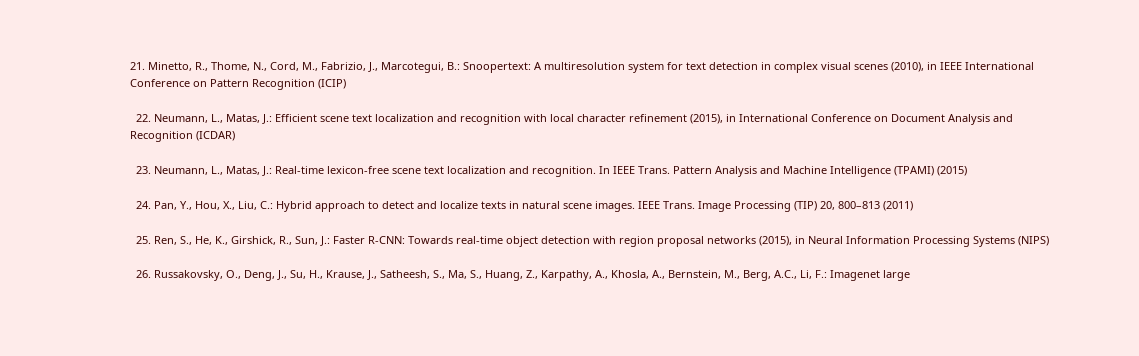21. Minetto, R., Thome, N., Cord, M., Fabrizio, J., Marcotegui, B.: Snoopertext: A multiresolution system for text detection in complex visual scenes (2010), in IEEE International Conference on Pattern Recognition (ICIP)

  22. Neumann, L., Matas, J.: Efficient scene text localization and recognition with local character refinement (2015), in International Conference on Document Analysis and Recognition (ICDAR)

  23. Neumann, L., Matas, J.: Real-time lexicon-free scene text localization and recognition. In IEEE Trans. Pattern Analysis and Machine Intelligence (TPAMI) (2015)

  24. Pan, Y., Hou, X., Liu, C.: Hybrid approach to detect and localize texts in natural scene images. IEEE Trans. Image Processing (TIP) 20, 800–813 (2011)

  25. Ren, S., He, K., Girshick, R., Sun, J.: Faster R-CNN: Towards real-time object detection with region proposal networks (2015), in Neural Information Processing Systems (NIPS)

  26. Russakovsky, O., Deng, J., Su, H., Krause, J., Satheesh, S., Ma, S., Huang, Z., Karpathy, A., Khosla, A., Bernstein, M., Berg, A.C., Li, F.: Imagenet large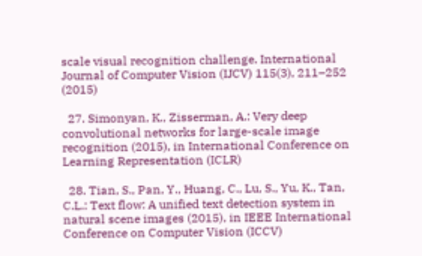scale visual recognition challenge. International Journal of Computer Vision (IJCV) 115(3), 211–252 (2015)

  27. Simonyan, K., Zisserman, A.: Very deep convolutional networks for large-scale image recognition (2015), in International Conference on Learning Representation (ICLR)

  28. Tian, S., Pan, Y., Huang, C., Lu, S., Yu, K., Tan, C.L.: Text flow: A unified text detection system in natural scene images (2015), in IEEE International Conference on Computer Vision (ICCV)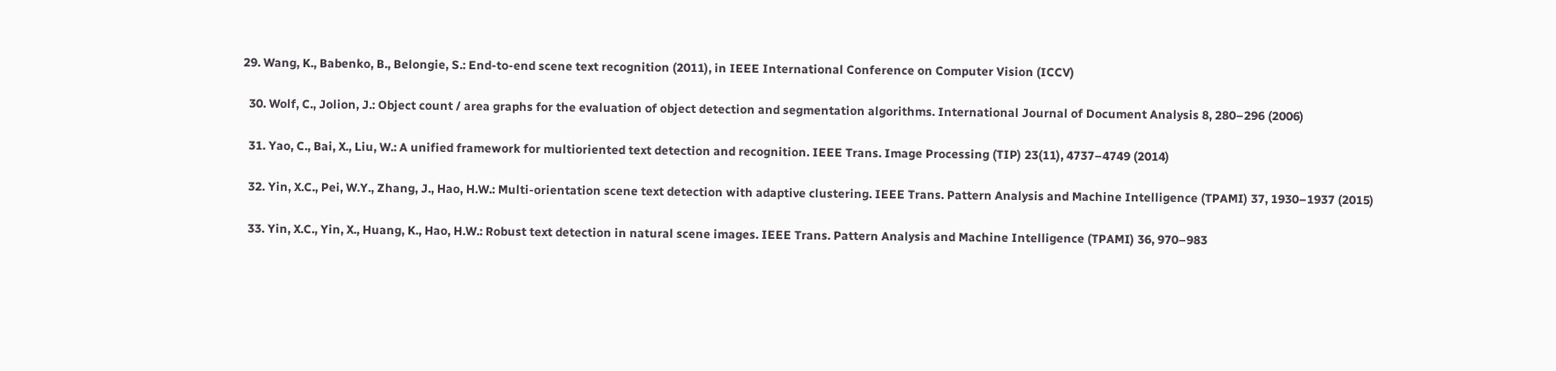29. Wang, K., Babenko, B., Belongie, S.: End-to-end scene text recognition (2011), in IEEE International Conference on Computer Vision (ICCV)

  30. Wolf, C., Jolion, J.: Object count / area graphs for the evaluation of object detection and segmentation algorithms. International Journal of Document Analysis 8, 280–296 (2006)

  31. Yao, C., Bai, X., Liu, W.: A unified framework for multioriented text detection and recognition. IEEE Trans. Image Processing (TIP) 23(11), 4737–4749 (2014)

  32. Yin, X.C., Pei, W.Y., Zhang, J., Hao, H.W.: Multi-orientation scene text detection with adaptive clustering. IEEE Trans. Pattern Analysis and Machine Intelligence (TPAMI) 37, 1930–1937 (2015)

  33. Yin, X.C., Yin, X., Huang, K., Hao, H.W.: Robust text detection in natural scene images. IEEE Trans. Pattern Analysis and Machine Intelligence (TPAMI) 36, 970–983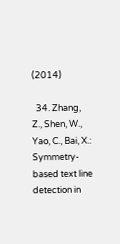(2014)

  34. Zhang, Z., Shen, W., Yao, C., Bai, X.: Symmetry-based text line detection in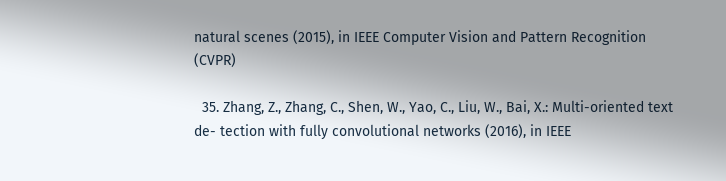natural scenes (2015), in IEEE Computer Vision and Pattern Recognition (CVPR)

  35. Zhang, Z., Zhang, C., Shen, W., Yao, C., Liu, W., Bai, X.: Multi-oriented text de- tection with fully convolutional networks (2016), in IEEE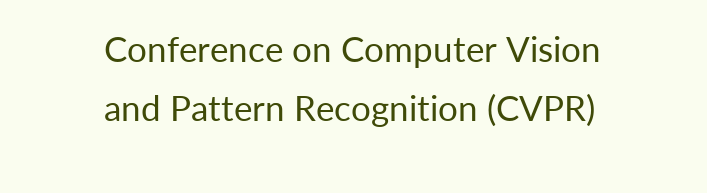Conference on Computer Vision and Pattern Recognition (CVPR)